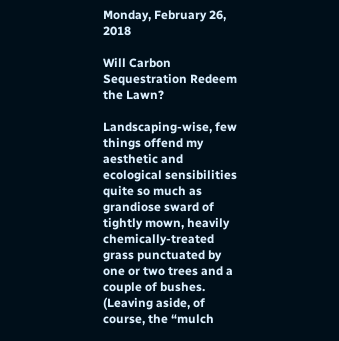Monday, February 26, 2018

Will Carbon Sequestration Redeem the Lawn?

Landscaping-wise, few things offend my aesthetic and ecological sensibilities quite so much as grandiose sward of tightly mown, heavily chemically-treated grass punctuated by one or two trees and a couple of bushes. (Leaving aside, of course, the “mulch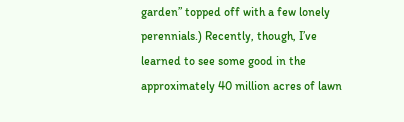garden” topped off with a few lonely perennials.) Recently, though, I’ve learned to see some good in the approximately 40 million acres of lawn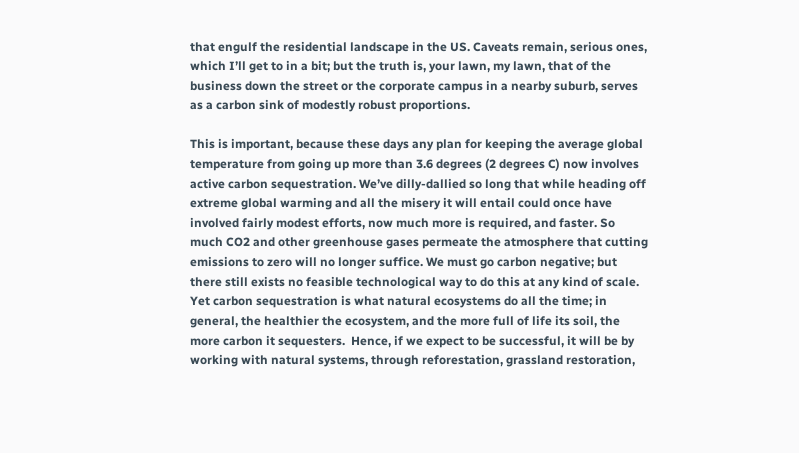that engulf the residential landscape in the US. Caveats remain, serious ones, which I’ll get to in a bit; but the truth is, your lawn, my lawn, that of the business down the street or the corporate campus in a nearby suburb, serves as a carbon sink of modestly robust proportions.

This is important, because these days any plan for keeping the average global temperature from going up more than 3.6 degrees (2 degrees C) now involves active carbon sequestration. We’ve dilly-dallied so long that while heading off extreme global warming and all the misery it will entail could once have involved fairly modest efforts, now much more is required, and faster. So much CO2 and other greenhouse gases permeate the atmosphere that cutting emissions to zero will no longer suffice. We must go carbon negative; but there still exists no feasible technological way to do this at any kind of scale. Yet carbon sequestration is what natural ecosystems do all the time; in general, the healthier the ecosystem, and the more full of life its soil, the more carbon it sequesters.  Hence, if we expect to be successful, it will be by working with natural systems, through reforestation, grassland restoration,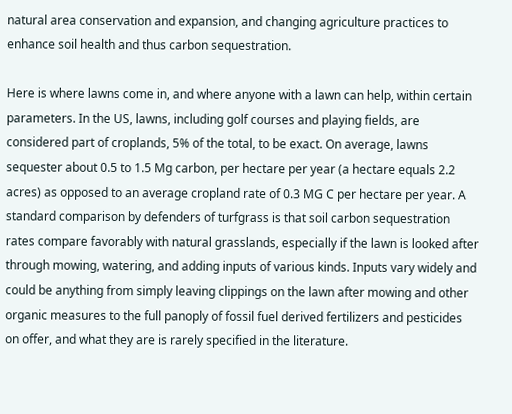natural area conservation and expansion, and changing agriculture practices to enhance soil health and thus carbon sequestration.

Here is where lawns come in, and where anyone with a lawn can help, within certain parameters. In the US, lawns, including golf courses and playing fields, are considered part of croplands, 5% of the total, to be exact. On average, lawns sequester about 0.5 to 1.5 Mg carbon, per hectare per year (a hectare equals 2.2 acres) as opposed to an average cropland rate of 0.3 MG C per hectare per year. A standard comparison by defenders of turfgrass is that soil carbon sequestration rates compare favorably with natural grasslands, especially if the lawn is looked after through mowing, watering, and adding inputs of various kinds. Inputs vary widely and could be anything from simply leaving clippings on the lawn after mowing and other organic measures to the full panoply of fossil fuel derived fertilizers and pesticides on offer, and what they are is rarely specified in the literature.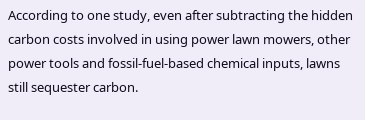According to one study, even after subtracting the hidden carbon costs involved in using power lawn mowers, other power tools and fossil-fuel-based chemical inputs, lawns still sequester carbon.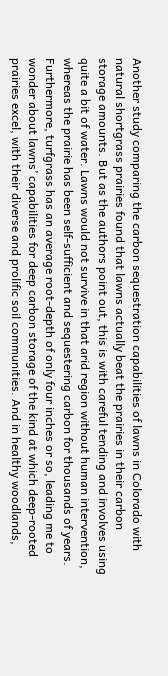Another study comparing the carbon sequestration capabilities of lawns in Colorado with natural shortgrass prairies found that lawns actually beat the prairies in their carbon storage amounts. But as the authors point out, this is with careful tending and involves using quite a bit of water. Lawns would not survive in that arid region without human intervention, whereas the prairie has been self-sufficient and sequestering carbon for thousands of years. Furthermore, turfgrass has an average root-depth of only four inches or so, leading me to wonder about lawns’ capabilities for deep carbon storage of the kind at which deep-rooted prairies excel, with their diverse and prolific soil communities. And in healthy woodlands,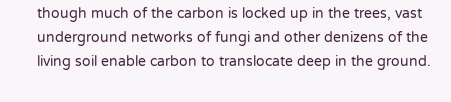though much of the carbon is locked up in the trees, vast underground networks of fungi and other denizens of the living soil enable carbon to translocate deep in the ground.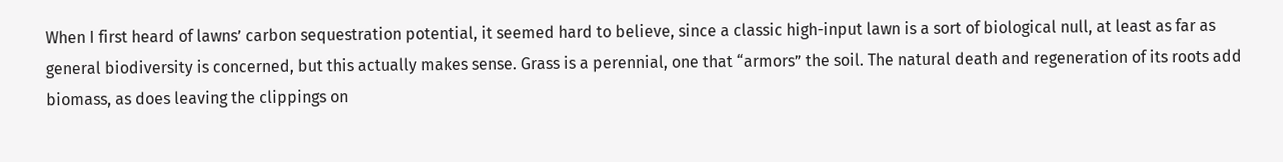When I first heard of lawns’ carbon sequestration potential, it seemed hard to believe, since a classic high-input lawn is a sort of biological null, at least as far as general biodiversity is concerned, but this actually makes sense. Grass is a perennial, one that “armors” the soil. The natural death and regeneration of its roots add biomass, as does leaving the clippings on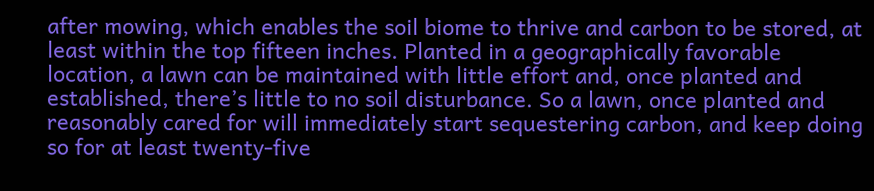after mowing, which enables the soil biome to thrive and carbon to be stored, at least within the top fifteen inches. Planted in a geographically favorable location, a lawn can be maintained with little effort and, once planted and established, there’s little to no soil disturbance. So a lawn, once planted and reasonably cared for will immediately start sequestering carbon, and keep doing so for at least twenty-five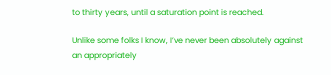to thirty years, until a saturation point is reached.

Unlike some folks I know, I’ve never been absolutely against an appropriately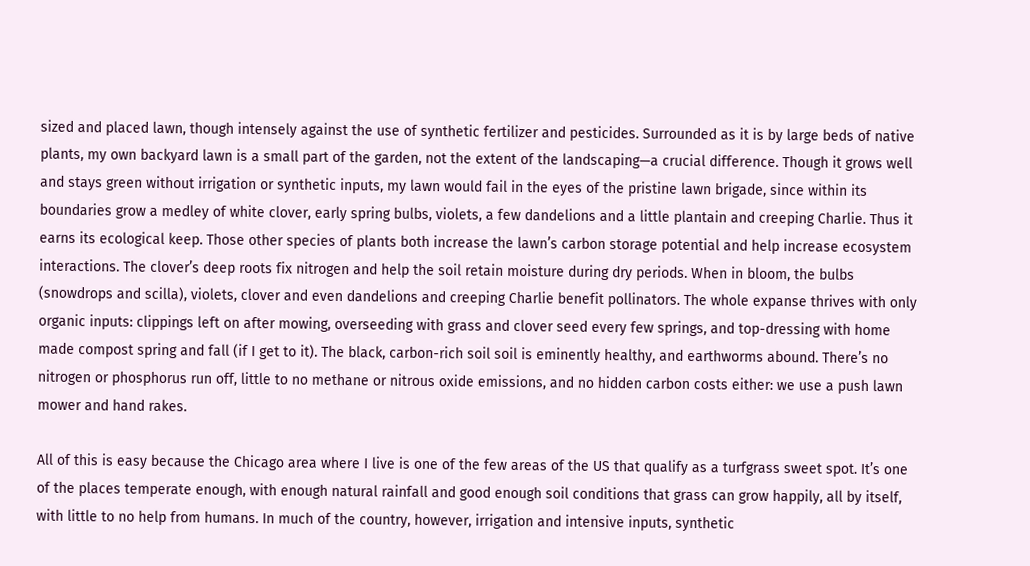sized and placed lawn, though intensely against the use of synthetic fertilizer and pesticides. Surrounded as it is by large beds of native plants, my own backyard lawn is a small part of the garden, not the extent of the landscaping—a crucial difference. Though it grows well and stays green without irrigation or synthetic inputs, my lawn would fail in the eyes of the pristine lawn brigade, since within its boundaries grow a medley of white clover, early spring bulbs, violets, a few dandelions and a little plantain and creeping Charlie. Thus it earns its ecological keep. Those other species of plants both increase the lawn’s carbon storage potential and help increase ecosystem interactions. The clover’s deep roots fix nitrogen and help the soil retain moisture during dry periods. When in bloom, the bulbs (snowdrops and scilla), violets, clover and even dandelions and creeping Charlie benefit pollinators. The whole expanse thrives with only organic inputs: clippings left on after mowing, overseeding with grass and clover seed every few springs, and top-dressing with home made compost spring and fall (if I get to it). The black, carbon-rich soil soil is eminently healthy, and earthworms abound. There’s no nitrogen or phosphorus run off, little to no methane or nitrous oxide emissions, and no hidden carbon costs either: we use a push lawn mower and hand rakes.

All of this is easy because the Chicago area where I live is one of the few areas of the US that qualify as a turfgrass sweet spot. It’s one of the places temperate enough, with enough natural rainfall and good enough soil conditions that grass can grow happily, all by itself, with little to no help from humans. In much of the country, however, irrigation and intensive inputs, synthetic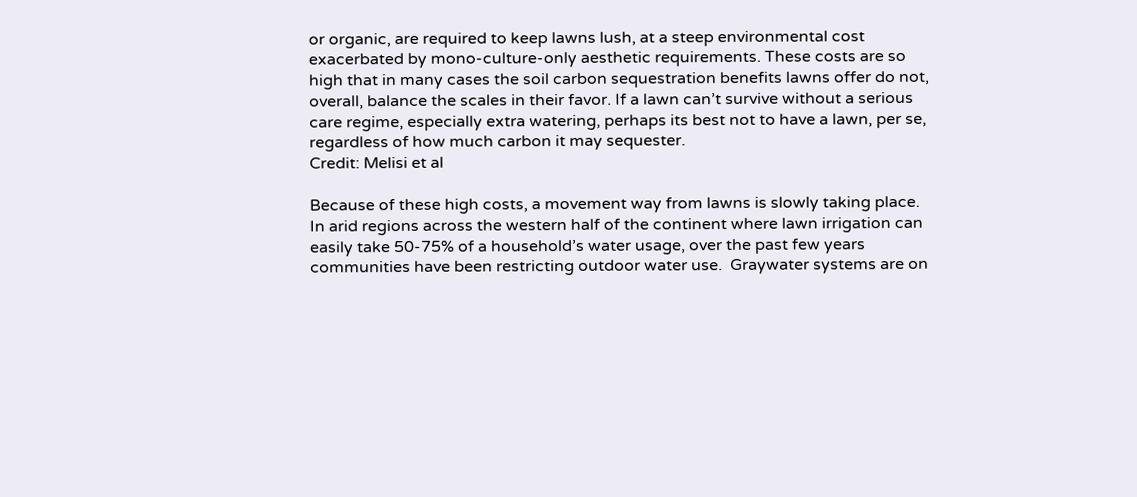or organic, are required to keep lawns lush, at a steep environmental cost exacerbated by mono-culture-only aesthetic requirements. These costs are so high that in many cases the soil carbon sequestration benefits lawns offer do not, overall, balance the scales in their favor. If a lawn can’t survive without a serious care regime, especially extra watering, perhaps its best not to have a lawn, per se, regardless of how much carbon it may sequester.
Credit: Melisi et al

Because of these high costs, a movement way from lawns is slowly taking place. In arid regions across the western half of the continent where lawn irrigation can easily take 50-75% of a household’s water usage, over the past few years communities have been restricting outdoor water use.  Graywater systems are on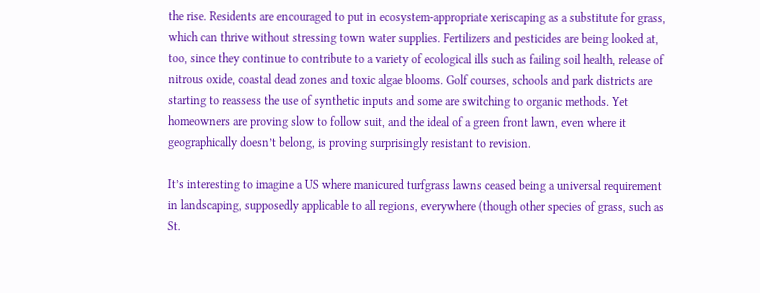the rise. Residents are encouraged to put in ecosystem-appropriate xeriscaping as a substitute for grass, which can thrive without stressing town water supplies. Fertilizers and pesticides are being looked at, too, since they continue to contribute to a variety of ecological ills such as failing soil health, release of nitrous oxide, coastal dead zones and toxic algae blooms. Golf courses, schools and park districts are starting to reassess the use of synthetic inputs and some are switching to organic methods. Yet homeowners are proving slow to follow suit, and the ideal of a green front lawn, even where it geographically doesn’t belong, is proving surprisingly resistant to revision.

It’s interesting to imagine a US where manicured turfgrass lawns ceased being a universal requirement in landscaping, supposedly applicable to all regions, everywhere (though other species of grass, such as St.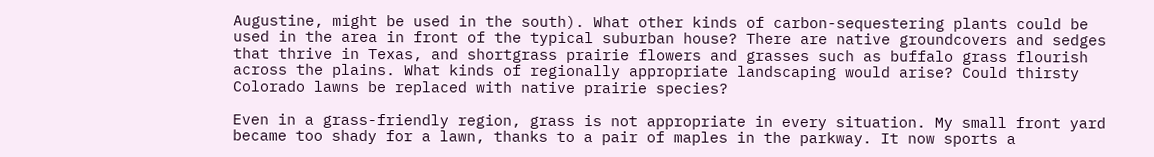Augustine, might be used in the south). What other kinds of carbon-sequestering plants could be used in the area in front of the typical suburban house? There are native groundcovers and sedges that thrive in Texas, and shortgrass prairie flowers and grasses such as buffalo grass flourish across the plains. What kinds of regionally appropriate landscaping would arise? Could thirsty Colorado lawns be replaced with native prairie species?

Even in a grass-friendly region, grass is not appropriate in every situation. My small front yard became too shady for a lawn, thanks to a pair of maples in the parkway. It now sports a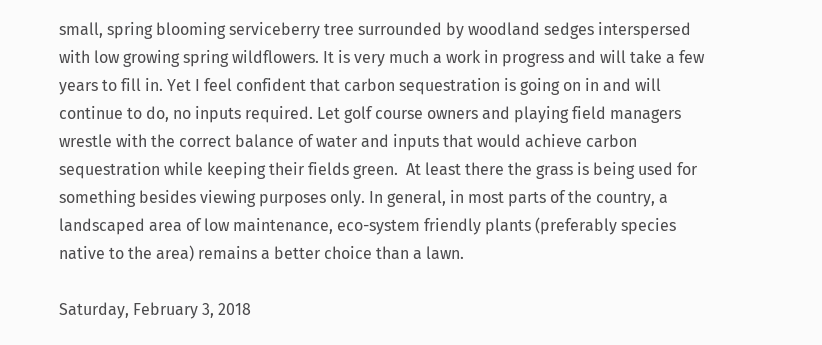small, spring blooming serviceberry tree surrounded by woodland sedges interspersed with low growing spring wildflowers. It is very much a work in progress and will take a few years to fill in. Yet I feel confident that carbon sequestration is going on in and will continue to do, no inputs required. Let golf course owners and playing field managers wrestle with the correct balance of water and inputs that would achieve carbon sequestration while keeping their fields green.  At least there the grass is being used for something besides viewing purposes only. In general, in most parts of the country, a landscaped area of low maintenance, eco-system friendly plants (preferably species native to the area) remains a better choice than a lawn.

Saturday, February 3, 2018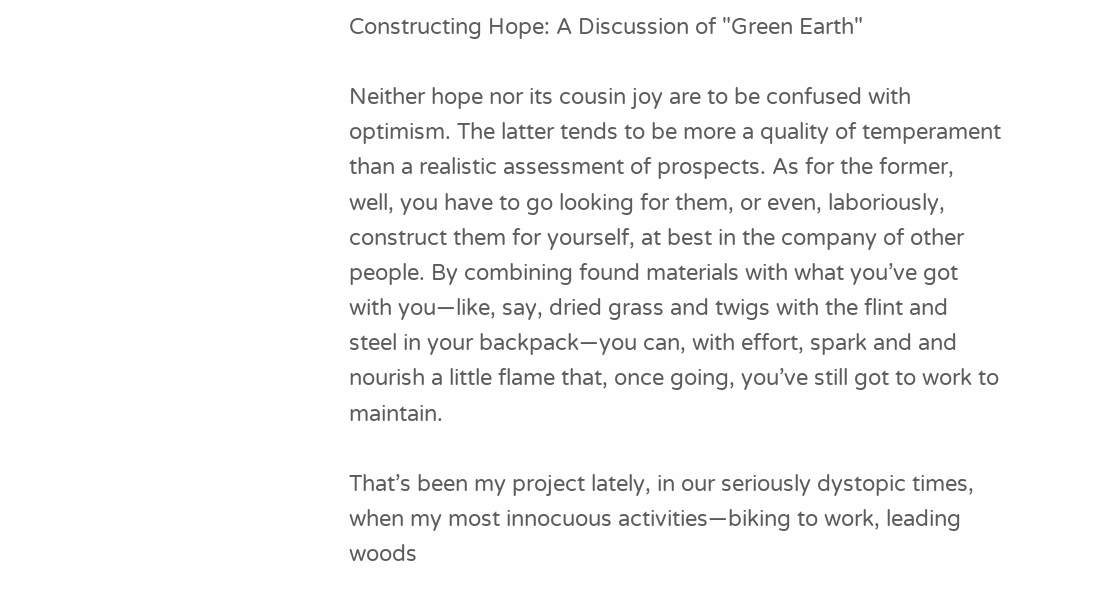Constructing Hope: A Discussion of "Green Earth"

Neither hope nor its cousin joy are to be confused with optimism. The latter tends to be more a quality of temperament than a realistic assessment of prospects. As for the former, well, you have to go looking for them, or even, laboriously, construct them for yourself, at best in the company of other people. By combining found materials with what you’ve got with you—like, say, dried grass and twigs with the flint and steel in your backpack—you can, with effort, spark and and nourish a little flame that, once going, you’ve still got to work to maintain.

That’s been my project lately, in our seriously dystopic times, when my most innocuous activities—biking to work, leading woods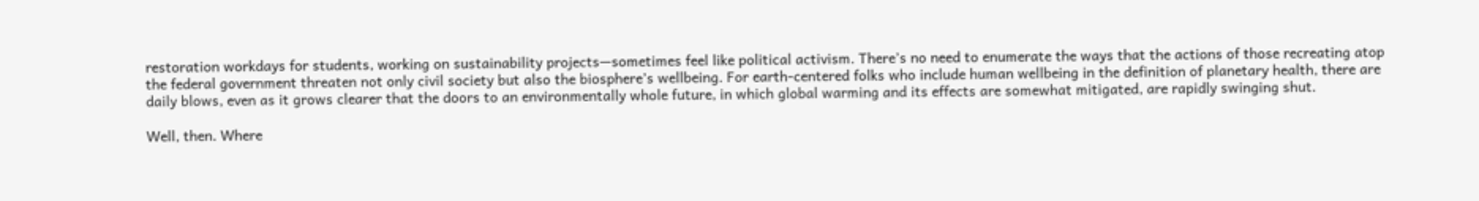restoration workdays for students, working on sustainability projects—sometimes feel like political activism. There’s no need to enumerate the ways that the actions of those recreating atop the federal government threaten not only civil society but also the biosphere’s wellbeing. For earth-centered folks who include human wellbeing in the definition of planetary health, there are daily blows, even as it grows clearer that the doors to an environmentally whole future, in which global warming and its effects are somewhat mitigated, are rapidly swinging shut.

Well, then. Where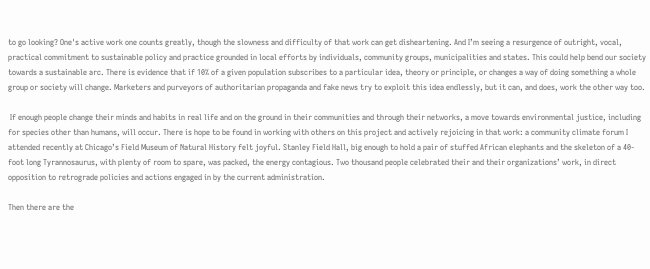to go looking? One's active work one counts greatly, though the slowness and difficulty of that work can get disheartening. And I’m seeing a resurgence of outright, vocal, practical commitment to sustainable policy and practice grounded in local efforts by individuals, community groups, municipalities and states. This could help bend our society towards a sustainable arc. There is evidence that if 10% of a given population subscribes to a particular idea, theory or principle, or changes a way of doing something a whole group or society will change. Marketers and purveyors of authoritarian propaganda and fake news try to exploit this idea endlessly, but it can, and does, work the other way too.

 If enough people change their minds and habits in real life and on the ground in their communities and through their networks, a move towards environmental justice, including for species other than humans, will occur. There is hope to be found in working with others on this project and actively rejoicing in that work: a community climate forum I attended recently at Chicago’s Field Museum of Natural History felt joyful. Stanley Field Hall, big enough to hold a pair of stuffed African elephants and the skeleton of a 40-foot long Tyrannosaurus, with plenty of room to spare, was packed, the energy contagious. Two thousand people celebrated their and their organizations’ work, in direct opposition to retrograde policies and actions engaged in by the current administration.

Then there are the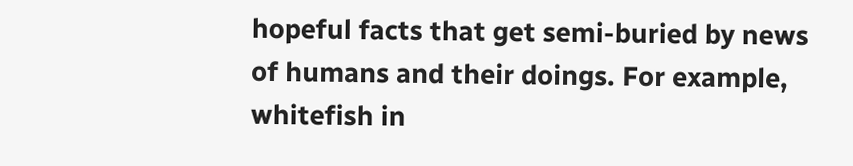hopeful facts that get semi-buried by news of humans and their doings. For example, whitefish in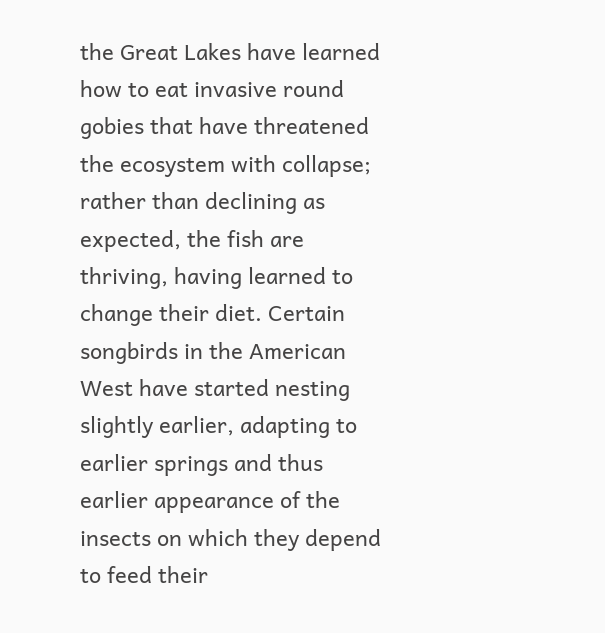the Great Lakes have learned how to eat invasive round gobies that have threatened the ecosystem with collapse; rather than declining as expected, the fish are thriving, having learned to change their diet. Certain songbirds in the American West have started nesting slightly earlier, adapting to earlier springs and thus earlier appearance of the insects on which they depend to feed their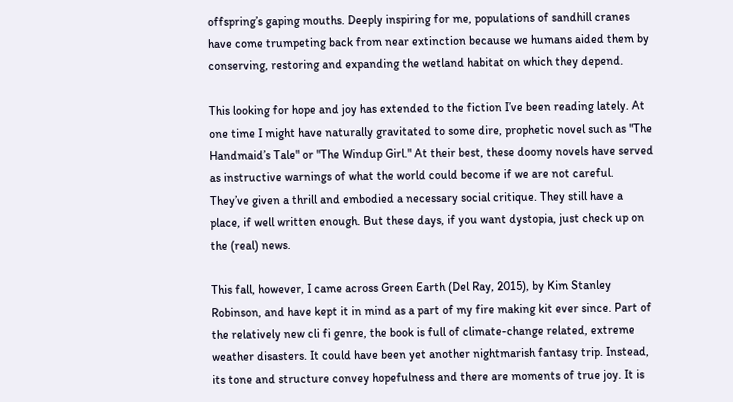offspring’s gaping mouths. Deeply inspiring for me, populations of sandhill cranes have come trumpeting back from near extinction because we humans aided them by conserving, restoring and expanding the wetland habitat on which they depend.

This looking for hope and joy has extended to the fiction I’ve been reading lately. At one time I might have naturally gravitated to some dire, prophetic novel such as "The Handmaid’s Tale" or "The Windup Girl." At their best, these doomy novels have served as instructive warnings of what the world could become if we are not careful. They’ve given a thrill and embodied a necessary social critique. They still have a place, if well written enough. But these days, if you want dystopia, just check up on the (real) news.

This fall, however, I came across Green Earth (Del Ray, 2015), by Kim Stanley Robinson, and have kept it in mind as a part of my fire making kit ever since. Part of the relatively new cli fi genre, the book is full of climate-change related, extreme weather disasters. It could have been yet another nightmarish fantasy trip. Instead, its tone and structure convey hopefulness and there are moments of true joy. It is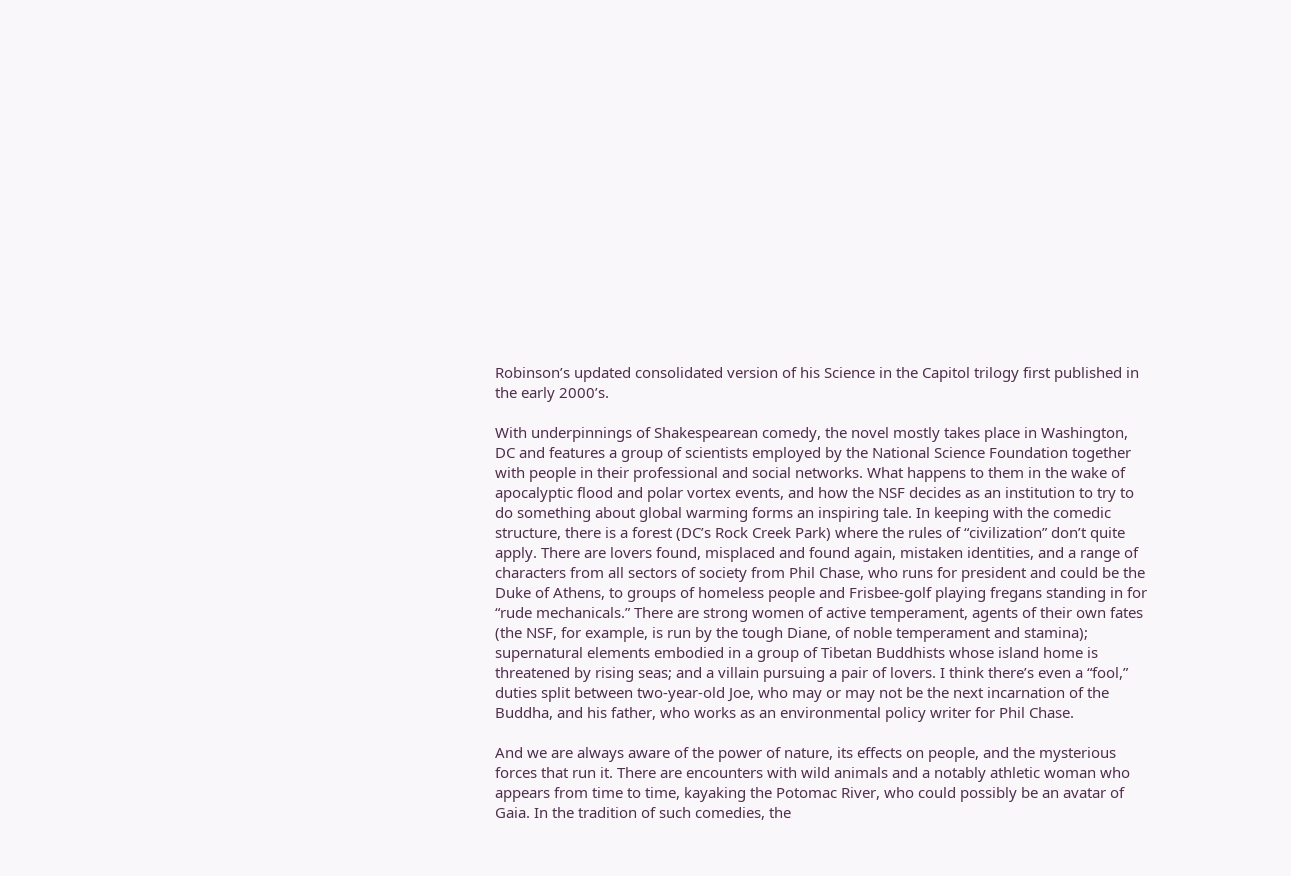Robinson’s updated consolidated version of his Science in the Capitol trilogy first published in the early 2000’s.

With underpinnings of Shakespearean comedy, the novel mostly takes place in Washington, DC and features a group of scientists employed by the National Science Foundation together with people in their professional and social networks. What happens to them in the wake of apocalyptic flood and polar vortex events, and how the NSF decides as an institution to try to do something about global warming forms an inspiring tale. In keeping with the comedic structure, there is a forest (DC’s Rock Creek Park) where the rules of “civilization” don’t quite apply. There are lovers found, misplaced and found again, mistaken identities, and a range of characters from all sectors of society from Phil Chase, who runs for president and could be the Duke of Athens, to groups of homeless people and Frisbee-golf playing fregans standing in for “rude mechanicals.” There are strong women of active temperament, agents of their own fates (the NSF, for example, is run by the tough Diane, of noble temperament and stamina); supernatural elements embodied in a group of Tibetan Buddhists whose island home is threatened by rising seas; and a villain pursuing a pair of lovers. I think there’s even a “fool,” duties split between two-year-old Joe, who may or may not be the next incarnation of the Buddha, and his father, who works as an environmental policy writer for Phil Chase.

And we are always aware of the power of nature, its effects on people, and the mysterious forces that run it. There are encounters with wild animals and a notably athletic woman who appears from time to time, kayaking the Potomac River, who could possibly be an avatar of Gaia. In the tradition of such comedies, the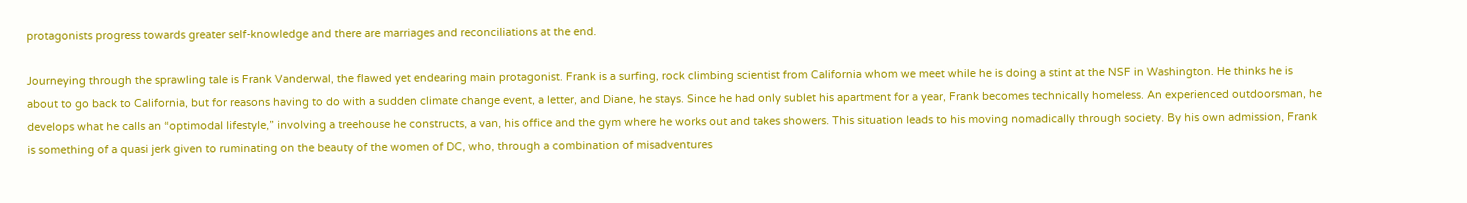protagonists progress towards greater self-knowledge and there are marriages and reconciliations at the end.

Journeying through the sprawling tale is Frank Vanderwal, the flawed yet endearing main protagonist. Frank is a surfing, rock climbing scientist from California whom we meet while he is doing a stint at the NSF in Washington. He thinks he is about to go back to California, but for reasons having to do with a sudden climate change event, a letter, and Diane, he stays. Since he had only sublet his apartment for a year, Frank becomes technically homeless. An experienced outdoorsman, he develops what he calls an “optimodal lifestyle,” involving a treehouse he constructs, a van, his office and the gym where he works out and takes showers. This situation leads to his moving nomadically through society. By his own admission, Frank is something of a quasi jerk given to ruminating on the beauty of the women of DC, who, through a combination of misadventures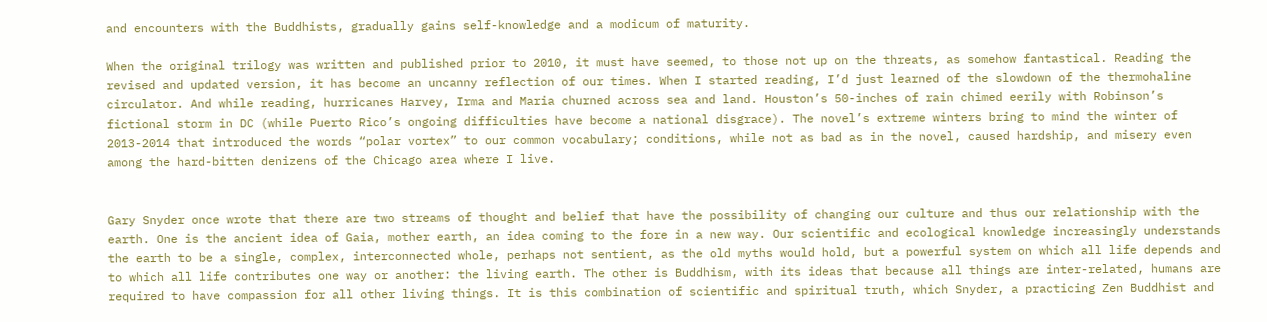and encounters with the Buddhists, gradually gains self-knowledge and a modicum of maturity.

When the original trilogy was written and published prior to 2010, it must have seemed, to those not up on the threats, as somehow fantastical. Reading the revised and updated version, it has become an uncanny reflection of our times. When I started reading, I’d just learned of the slowdown of the thermohaline circulator. And while reading, hurricanes Harvey, Irma and Maria churned across sea and land. Houston’s 50-inches of rain chimed eerily with Robinson’s fictional storm in DC (while Puerto Rico’s ongoing difficulties have become a national disgrace). The novel’s extreme winters bring to mind the winter of 2013-2014 that introduced the words “polar vortex” to our common vocabulary; conditions, while not as bad as in the novel, caused hardship, and misery even among the hard-bitten denizens of the Chicago area where I live.


Gary Snyder once wrote that there are two streams of thought and belief that have the possibility of changing our culture and thus our relationship with the earth. One is the ancient idea of Gaia, mother earth, an idea coming to the fore in a new way. Our scientific and ecological knowledge increasingly understands the earth to be a single, complex, interconnected whole, perhaps not sentient, as the old myths would hold, but a powerful system on which all life depends and to which all life contributes one way or another: the living earth. The other is Buddhism, with its ideas that because all things are inter-related, humans are required to have compassion for all other living things. It is this combination of scientific and spiritual truth, which Snyder, a practicing Zen Buddhist and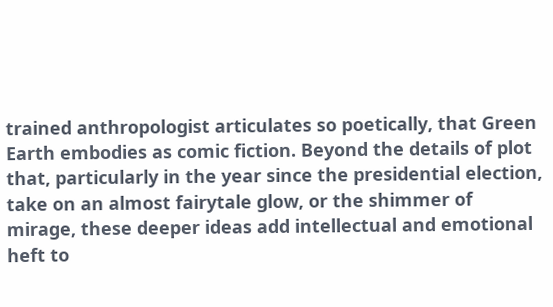trained anthropologist articulates so poetically, that Green Earth embodies as comic fiction. Beyond the details of plot that, particularly in the year since the presidential election, take on an almost fairytale glow, or the shimmer of mirage, these deeper ideas add intellectual and emotional heft to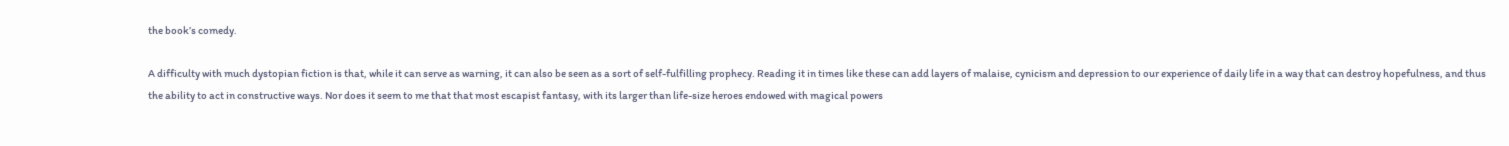the book’s comedy.

A difficulty with much dystopian fiction is that, while it can serve as warning, it can also be seen as a sort of self-fulfilling prophecy. Reading it in times like these can add layers of malaise, cynicism and depression to our experience of daily life in a way that can destroy hopefulness, and thus the ability to act in constructive ways. Nor does it seem to me that that most escapist fantasy, with its larger than life-size heroes endowed with magical powers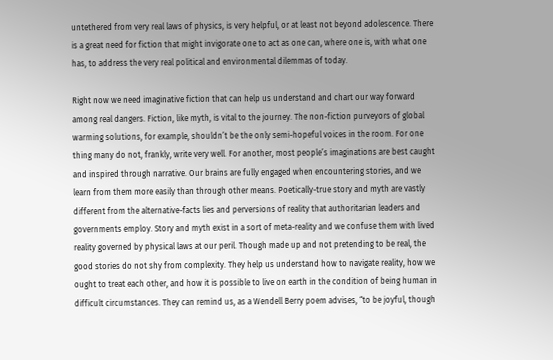untethered from very real laws of physics, is very helpful, or at least not beyond adolescence. There is a great need for fiction that might invigorate one to act as one can, where one is, with what one has, to address the very real political and environmental dilemmas of today.

Right now we need imaginative fiction that can help us understand and chart our way forward among real dangers. Fiction, like myth, is vital to the journey. The non-fiction purveyors of global warming solutions, for example, shouldn’t be the only semi-hopeful voices in the room. For one thing many do not, frankly, write very well. For another, most people’s imaginations are best caught and inspired through narrative. Our brains are fully engaged when encountering stories, and we learn from them more easily than through other means. Poetically-true story and myth are vastly different from the alternative-facts lies and perversions of reality that authoritarian leaders and governments employ. Story and myth exist in a sort of meta-reality and we confuse them with lived reality governed by physical laws at our peril. Though made up and not pretending to be real, the good stories do not shy from complexity. They help us understand how to navigate reality, how we ought to treat each other, and how it is possible to live on earth in the condition of being human in difficult circumstances. They can remind us, as a Wendell Berry poem advises, “to be joyful, though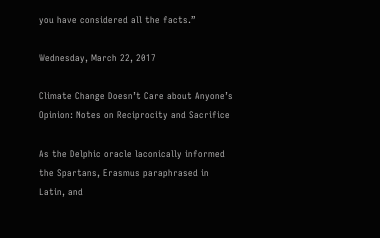you have considered all the facts.”

Wednesday, March 22, 2017

Climate Change Doesn’t Care about Anyone’s Opinion: Notes on Reciprocity and Sacrifice

As the Delphic oracle laconically informed the Spartans, Erasmus paraphrased in Latin, and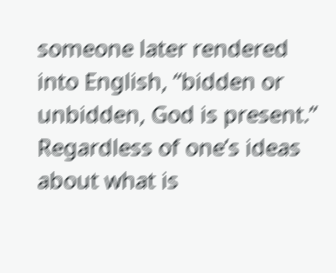someone later rendered into English, “bidden or unbidden, God is present.” Regardless of one’s ideas about what is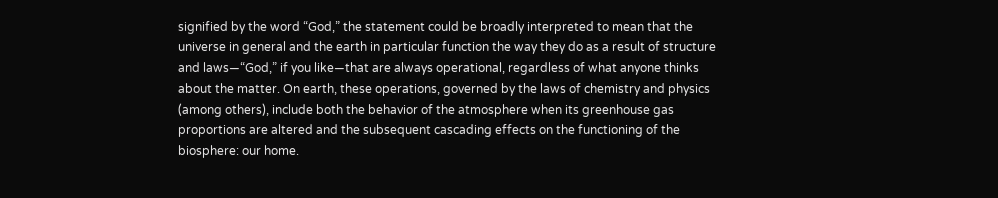signified by the word “God,” the statement could be broadly interpreted to mean that the universe in general and the earth in particular function the way they do as a result of structure and laws—“God,” if you like—that are always operational, regardless of what anyone thinks about the matter. On earth, these operations, governed by the laws of chemistry and physics (among others), include both the behavior of the atmosphere when its greenhouse gas proportions are altered and the subsequent cascading effects on the functioning of the biosphere: our home.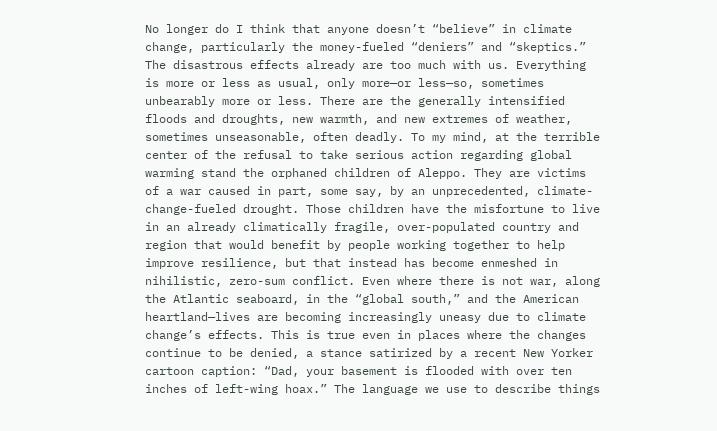No longer do I think that anyone doesn’t “believe” in climate change, particularly the money-fueled “deniers” and “skeptics.” The disastrous effects already are too much with us. Everything is more or less as usual, only more—or less—so, sometimes unbearably more or less. There are the generally intensified floods and droughts, new warmth, and new extremes of weather, sometimes unseasonable, often deadly. To my mind, at the terrible center of the refusal to take serious action regarding global warming stand the orphaned children of Aleppo. They are victims of a war caused in part, some say, by an unprecedented, climate-change-fueled drought. Those children have the misfortune to live in an already climatically fragile, over-populated country and region that would benefit by people working together to help improve resilience, but that instead has become enmeshed in nihilistic, zero-sum conflict. Even where there is not war, along the Atlantic seaboard, in the “global south,” and the American heartland—lives are becoming increasingly uneasy due to climate change’s effects. This is true even in places where the changes continue to be denied, a stance satirized by a recent New Yorker cartoon caption: “Dad, your basement is flooded with over ten inches of left-wing hoax.” The language we use to describe things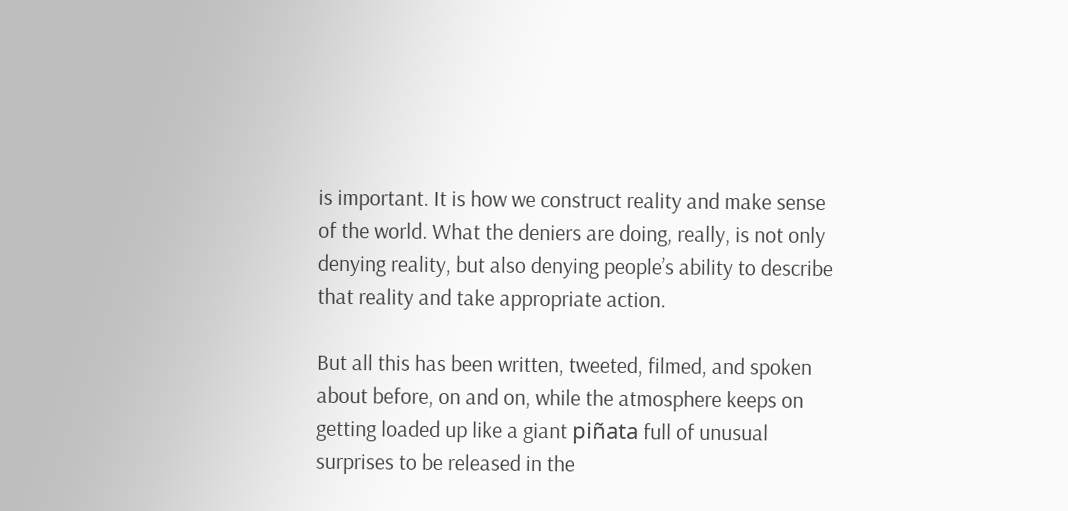is important. It is how we construct reality and make sense of the world. What the deniers are doing, really, is not only denying reality, but also denying people’s ability to describe that reality and take appropriate action.

But all this has been written, tweeted, filmed, and spoken about before, on and on, while the atmosphere keeps on getting loaded up like a giant piñata full of unusual surprises to be released in the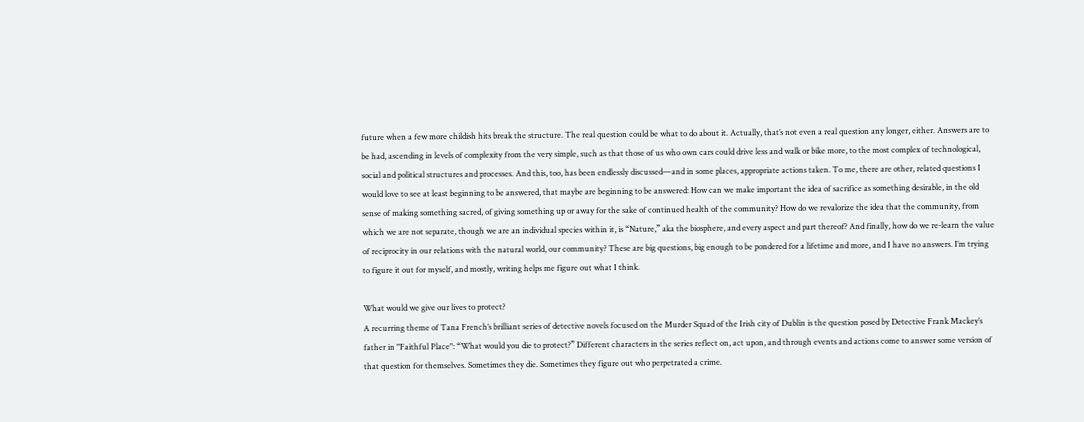future when a few more childish hits break the structure. The real question could be what to do about it. Actually, that’s not even a real question any longer, either. Answers are to be had, ascending in levels of complexity from the very simple, such as that those of us who own cars could drive less and walk or bike more, to the most complex of technological, social and political structures and processes. And this, too, has been endlessly discussed—and in some places, appropriate actions taken. To me, there are other, related questions I would love to see at least beginning to be answered, that maybe are beginning to be answered: How can we make important the idea of sacrifice as something desirable, in the old sense of making something sacred, of giving something up or away for the sake of continued health of the community? How do we revalorize the idea that the community, from which we are not separate, though we are an individual species within it, is “Nature,” aka the biosphere, and every aspect and part thereof? And finally, how do we re-learn the value of reciprocity in our relations with the natural world, our community? These are big questions, big enough to be pondered for a lifetime and more, and I have no answers. I’m trying to figure it out for myself, and mostly, writing helps me figure out what I think.

What would we give our lives to protect?
A recurring theme of Tana French’s brilliant series of detective novels focused on the Murder Squad of the Irish city of Dublin is the question posed by Detective Frank Mackey’s father in "Faithful Place": “What would you die to protect?” Different characters in the series reflect on, act upon, and through events and actions come to answer some version of that question for themselves. Sometimes they die. Sometimes they figure out who perpetrated a crime.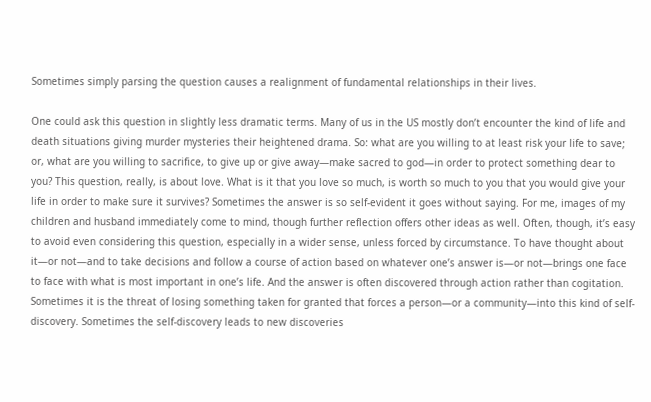Sometimes simply parsing the question causes a realignment of fundamental relationships in their lives.

One could ask this question in slightly less dramatic terms. Many of us in the US mostly don’t encounter the kind of life and death situations giving murder mysteries their heightened drama. So: what are you willing to at least risk your life to save; or, what are you willing to sacrifice, to give up or give away—make sacred to god—in order to protect something dear to you? This question, really, is about love. What is it that you love so much, is worth so much to you that you would give your life in order to make sure it survives? Sometimes the answer is so self-evident it goes without saying. For me, images of my children and husband immediately come to mind, though further reflection offers other ideas as well. Often, though, it’s easy to avoid even considering this question, especially in a wider sense, unless forced by circumstance. To have thought about it—or not—and to take decisions and follow a course of action based on whatever one’s answer is—or not—brings one face to face with what is most important in one’s life. And the answer is often discovered through action rather than cogitation. Sometimes it is the threat of losing something taken for granted that forces a person—or a community—into this kind of self-discovery. Sometimes the self-discovery leads to new discoveries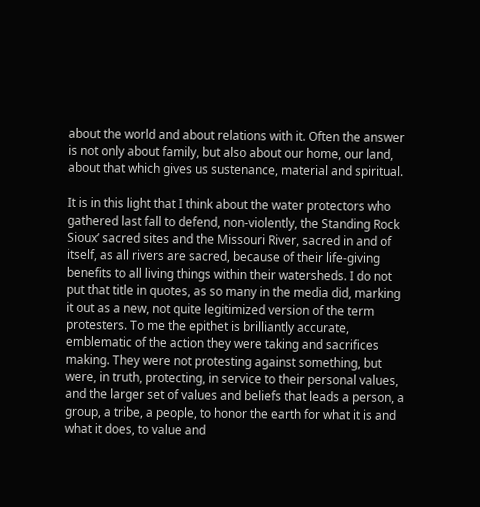about the world and about relations with it. Often the answer is not only about family, but also about our home, our land, about that which gives us sustenance, material and spiritual.

It is in this light that I think about the water protectors who gathered last fall to defend, non-violently, the Standing Rock Sioux’ sacred sites and the Missouri River, sacred in and of itself, as all rivers are sacred, because of their life-giving benefits to all living things within their watersheds. I do not put that title in quotes, as so many in the media did, marking it out as a new, not quite legitimized version of the term protesters. To me the epithet is brilliantly accurate, emblematic of the action they were taking and sacrifices making. They were not protesting against something, but were, in truth, protecting, in service to their personal values, and the larger set of values and beliefs that leads a person, a group, a tribe, a people, to honor the earth for what it is and what it does, to value and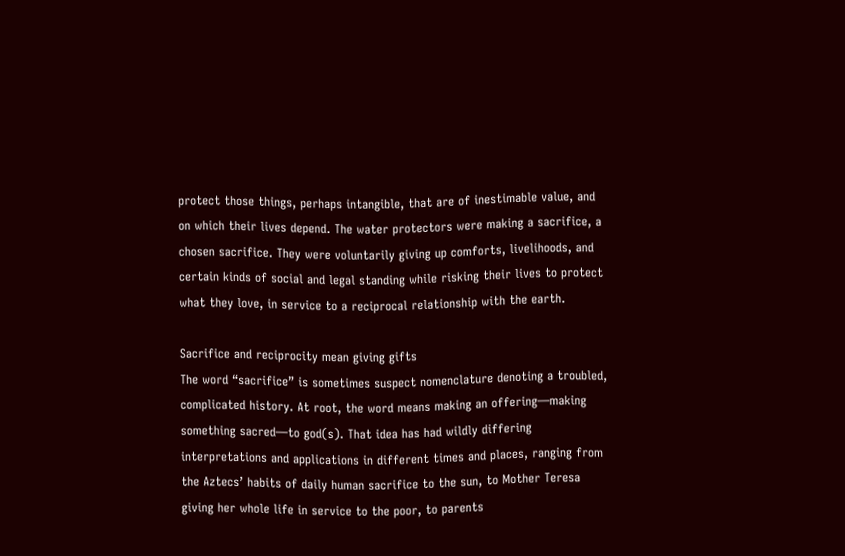protect those things, perhaps intangible, that are of inestimable value, and on which their lives depend. The water protectors were making a sacrifice, a chosen sacrifice. They were voluntarily giving up comforts, livelihoods, and certain kinds of social and legal standing while risking their lives to protect what they love, in service to a reciprocal relationship with the earth.

Sacrifice and reciprocity mean giving gifts
The word “sacrifice” is sometimes suspect nomenclature denoting a troubled, complicated history. At root, the word means making an offering—making something sacred—to god(s). That idea has had wildly differing interpretations and applications in different times and places, ranging from the Aztecs’ habits of daily human sacrifice to the sun, to Mother Teresa giving her whole life in service to the poor, to parents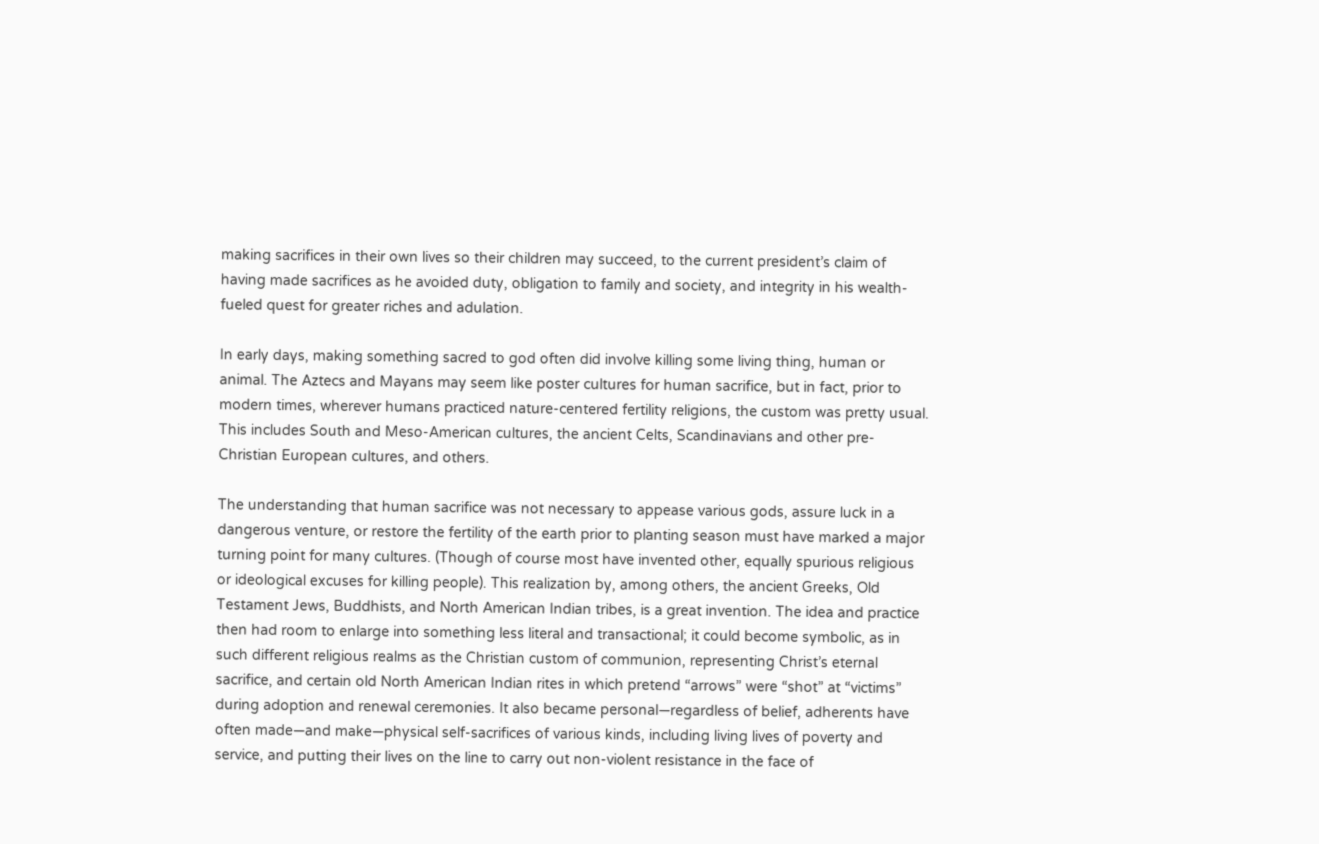making sacrifices in their own lives so their children may succeed, to the current president’s claim of having made sacrifices as he avoided duty, obligation to family and society, and integrity in his wealth-fueled quest for greater riches and adulation.

In early days, making something sacred to god often did involve killing some living thing, human or animal. The Aztecs and Mayans may seem like poster cultures for human sacrifice, but in fact, prior to modern times, wherever humans practiced nature-centered fertility religions, the custom was pretty usual. This includes South and Meso-American cultures, the ancient Celts, Scandinavians and other pre-Christian European cultures, and others.

The understanding that human sacrifice was not necessary to appease various gods, assure luck in a dangerous venture, or restore the fertility of the earth prior to planting season must have marked a major turning point for many cultures. (Though of course most have invented other, equally spurious religious or ideological excuses for killing people). This realization by, among others, the ancient Greeks, Old Testament Jews, Buddhists, and North American Indian tribes, is a great invention. The idea and practice then had room to enlarge into something less literal and transactional; it could become symbolic, as in such different religious realms as the Christian custom of communion, representing Christ’s eternal sacrifice, and certain old North American Indian rites in which pretend “arrows” were “shot” at “victims” during adoption and renewal ceremonies. It also became personal—regardless of belief, adherents have often made—and make—physical self-sacrifices of various kinds, including living lives of poverty and service, and putting their lives on the line to carry out non-violent resistance in the face of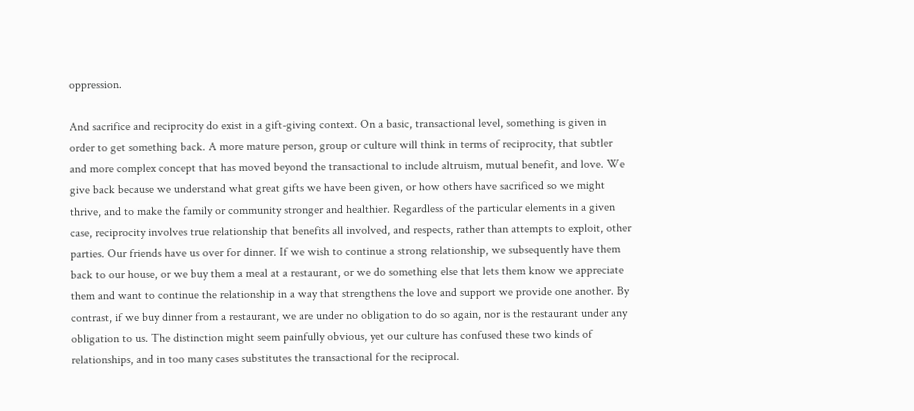oppression.

And sacrifice and reciprocity do exist in a gift-giving context. On a basic, transactional level, something is given in order to get something back. A more mature person, group or culture will think in terms of reciprocity, that subtler and more complex concept that has moved beyond the transactional to include altruism, mutual benefit, and love. We give back because we understand what great gifts we have been given, or how others have sacrificed so we might thrive, and to make the family or community stronger and healthier. Regardless of the particular elements in a given case, reciprocity involves true relationship that benefits all involved, and respects, rather than attempts to exploit, other parties. Our friends have us over for dinner. If we wish to continue a strong relationship, we subsequently have them back to our house, or we buy them a meal at a restaurant, or we do something else that lets them know we appreciate them and want to continue the relationship in a way that strengthens the love and support we provide one another. By contrast, if we buy dinner from a restaurant, we are under no obligation to do so again, nor is the restaurant under any obligation to us. The distinction might seem painfully obvious, yet our culture has confused these two kinds of relationships, and in too many cases substitutes the transactional for the reciprocal.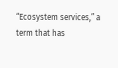“Ecosystem services,” a term that has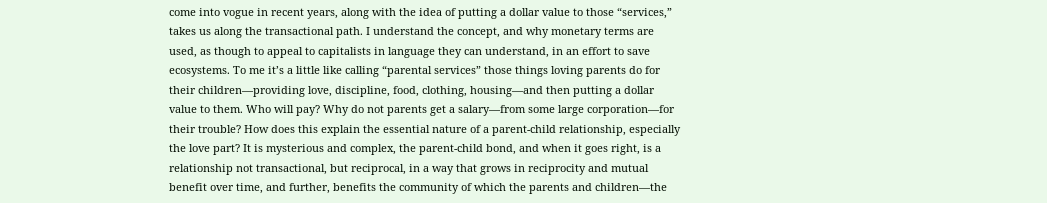come into vogue in recent years, along with the idea of putting a dollar value to those “services,” takes us along the transactional path. I understand the concept, and why monetary terms are used, as though to appeal to capitalists in language they can understand, in an effort to save ecosystems. To me it’s a little like calling “parental services” those things loving parents do for their children—providing love, discipline, food, clothing, housing—and then putting a dollar value to them. Who will pay? Why do not parents get a salary—from some large corporation—for their trouble? How does this explain the essential nature of a parent-child relationship, especially the love part? It is mysterious and complex, the parent-child bond, and when it goes right, is a relationship not transactional, but reciprocal, in a way that grows in reciprocity and mutual benefit over time, and further, benefits the community of which the parents and children—the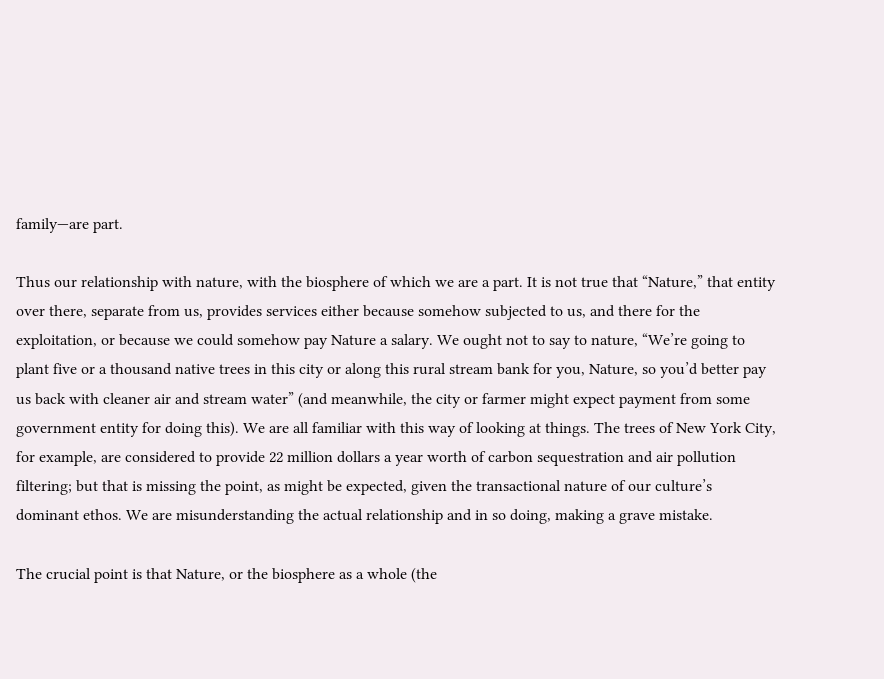family—are part.

Thus our relationship with nature, with the biosphere of which we are a part. It is not true that “Nature,” that entity over there, separate from us, provides services either because somehow subjected to us, and there for the exploitation, or because we could somehow pay Nature a salary. We ought not to say to nature, “We’re going to plant five or a thousand native trees in this city or along this rural stream bank for you, Nature, so you’d better pay us back with cleaner air and stream water” (and meanwhile, the city or farmer might expect payment from some government entity for doing this). We are all familiar with this way of looking at things. The trees of New York City, for example, are considered to provide 22 million dollars a year worth of carbon sequestration and air pollution filtering; but that is missing the point, as might be expected, given the transactional nature of our culture’s dominant ethos. We are misunderstanding the actual relationship and in so doing, making a grave mistake.

The crucial point is that Nature, or the biosphere as a whole (the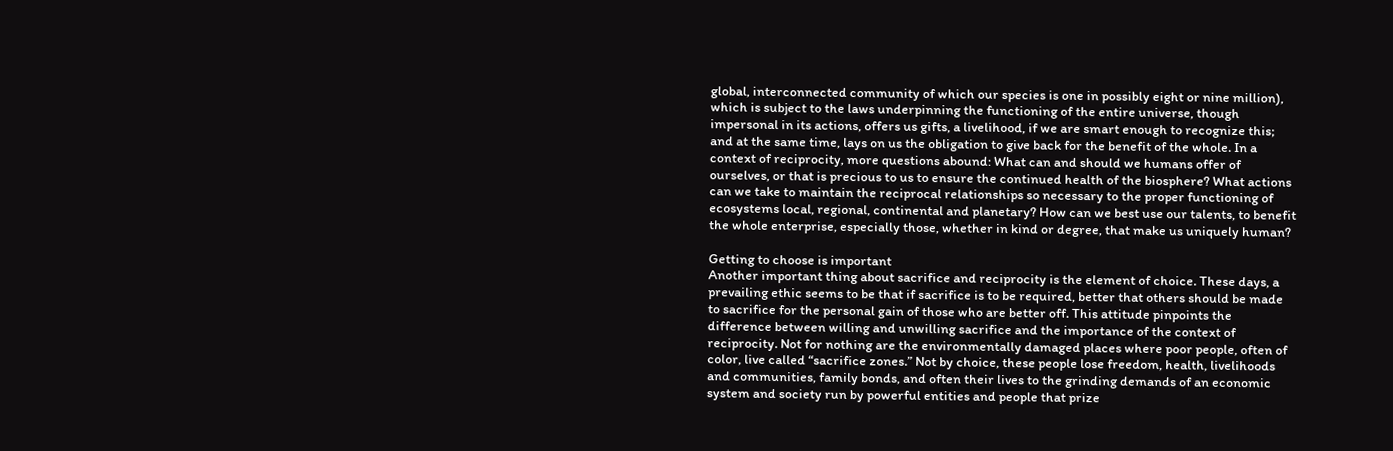global, interconnected community of which our species is one in possibly eight or nine million), which is subject to the laws underpinning the functioning of the entire universe, though impersonal in its actions, offers us gifts, a livelihood, if we are smart enough to recognize this; and at the same time, lays on us the obligation to give back for the benefit of the whole. In a context of reciprocity, more questions abound: What can and should we humans offer of ourselves, or that is precious to us to ensure the continued health of the biosphere? What actions can we take to maintain the reciprocal relationships so necessary to the proper functioning of ecosystems local, regional, continental and planetary? How can we best use our talents, to benefit the whole enterprise, especially those, whether in kind or degree, that make us uniquely human?

Getting to choose is important
Another important thing about sacrifice and reciprocity is the element of choice. These days, a prevailing ethic seems to be that if sacrifice is to be required, better that others should be made to sacrifice for the personal gain of those who are better off. This attitude pinpoints the difference between willing and unwilling sacrifice and the importance of the context of reciprocity. Not for nothing are the environmentally damaged places where poor people, often of color, live called “sacrifice zones.” Not by choice, these people lose freedom, health, livelihoods and communities, family bonds, and often their lives to the grinding demands of an economic system and society run by powerful entities and people that prize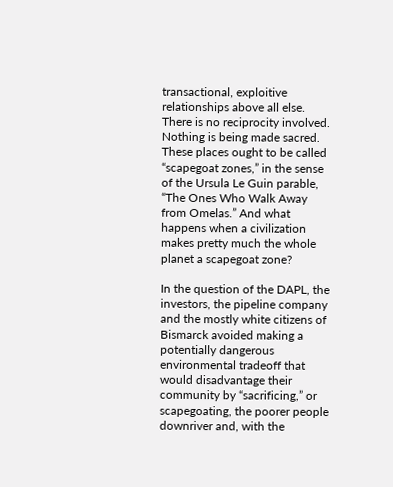transactional, exploitive relationships above all else. There is no reciprocity involved. Nothing is being made sacred. These places ought to be called “scapegoat zones,” in the sense of the Ursula Le Guin parable, “The Ones Who Walk Away from Omelas.” And what happens when a civilization makes pretty much the whole planet a scapegoat zone?

In the question of the DAPL, the investors, the pipeline company and the mostly white citizens of Bismarck avoided making a potentially dangerous environmental tradeoff that would disadvantage their community by “sacrificing,” or scapegoating, the poorer people downriver and, with the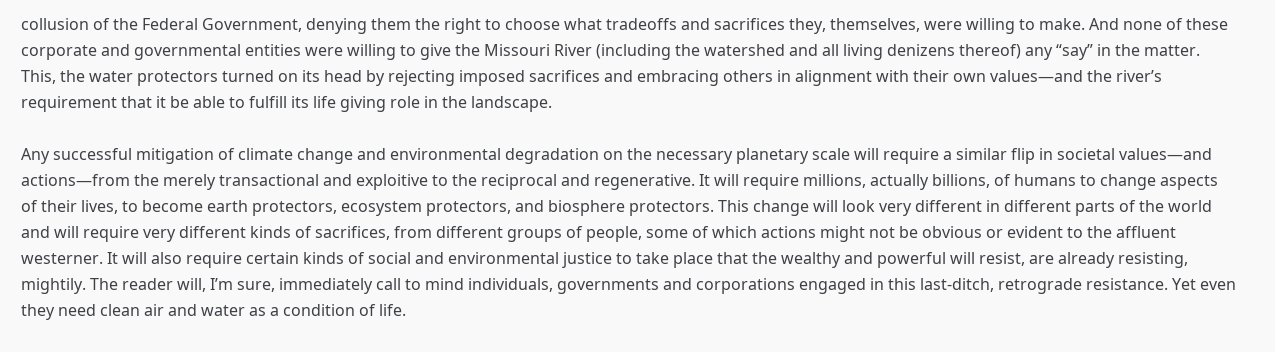collusion of the Federal Government, denying them the right to choose what tradeoffs and sacrifices they, themselves, were willing to make. And none of these corporate and governmental entities were willing to give the Missouri River (including the watershed and all living denizens thereof) any “say” in the matter. This, the water protectors turned on its head by rejecting imposed sacrifices and embracing others in alignment with their own values—and the river’s requirement that it be able to fulfill its life giving role in the landscape.

Any successful mitigation of climate change and environmental degradation on the necessary planetary scale will require a similar flip in societal values—and actions—from the merely transactional and exploitive to the reciprocal and regenerative. It will require millions, actually billions, of humans to change aspects of their lives, to become earth protectors, ecosystem protectors, and biosphere protectors. This change will look very different in different parts of the world and will require very different kinds of sacrifices, from different groups of people, some of which actions might not be obvious or evident to the affluent westerner. It will also require certain kinds of social and environmental justice to take place that the wealthy and powerful will resist, are already resisting, mightily. The reader will, I’m sure, immediately call to mind individuals, governments and corporations engaged in this last-ditch, retrograde resistance. Yet even they need clean air and water as a condition of life.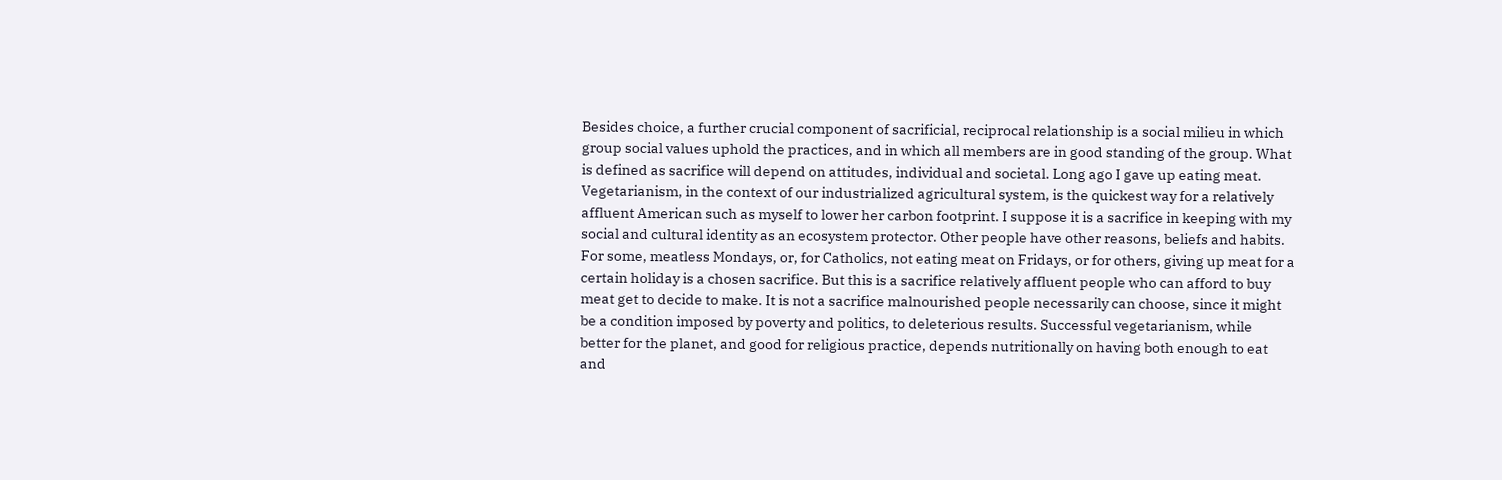Besides choice, a further crucial component of sacrificial, reciprocal relationship is a social milieu in which group social values uphold the practices, and in which all members are in good standing of the group. What is defined as sacrifice will depend on attitudes, individual and societal. Long ago I gave up eating meat. Vegetarianism, in the context of our industrialized agricultural system, is the quickest way for a relatively affluent American such as myself to lower her carbon footprint. I suppose it is a sacrifice in keeping with my social and cultural identity as an ecosystem protector. Other people have other reasons, beliefs and habits. For some, meatless Mondays, or, for Catholics, not eating meat on Fridays, or for others, giving up meat for a certain holiday is a chosen sacrifice. But this is a sacrifice relatively affluent people who can afford to buy meat get to decide to make. It is not a sacrifice malnourished people necessarily can choose, since it might be a condition imposed by poverty and politics, to deleterious results. Successful vegetarianism, while better for the planet, and good for religious practice, depends nutritionally on having both enough to eat and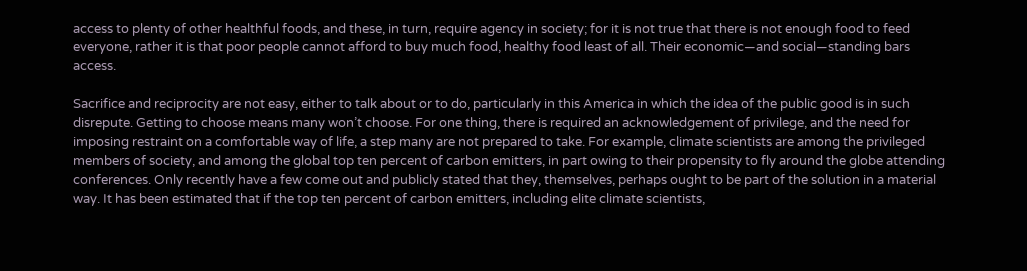access to plenty of other healthful foods, and these, in turn, require agency in society; for it is not true that there is not enough food to feed everyone, rather it is that poor people cannot afford to buy much food, healthy food least of all. Their economic—and social—standing bars access.

Sacrifice and reciprocity are not easy, either to talk about or to do, particularly in this America in which the idea of the public good is in such disrepute. Getting to choose means many won’t choose. For one thing, there is required an acknowledgement of privilege, and the need for imposing restraint on a comfortable way of life, a step many are not prepared to take. For example, climate scientists are among the privileged members of society, and among the global top ten percent of carbon emitters, in part owing to their propensity to fly around the globe attending conferences. Only recently have a few come out and publicly stated that they, themselves, perhaps ought to be part of the solution in a material way. It has been estimated that if the top ten percent of carbon emitters, including elite climate scientists,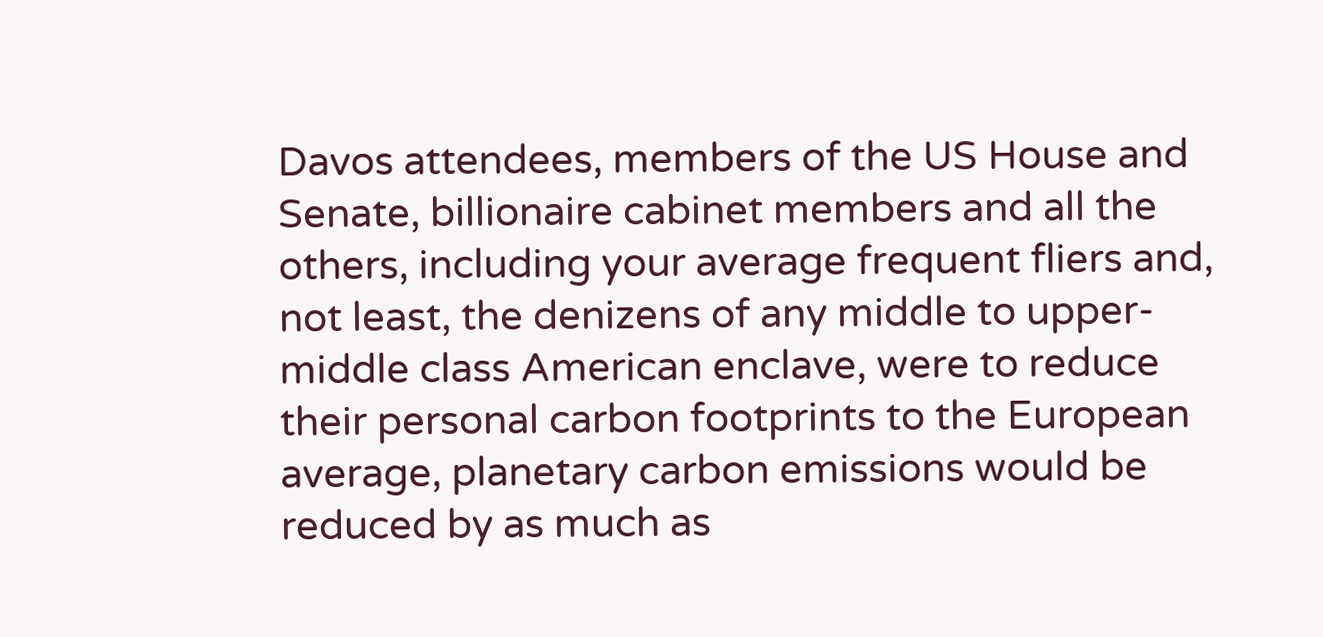Davos attendees, members of the US House and Senate, billionaire cabinet members and all the others, including your average frequent fliers and, not least, the denizens of any middle to upper-middle class American enclave, were to reduce their personal carbon footprints to the European average, planetary carbon emissions would be reduced by as much as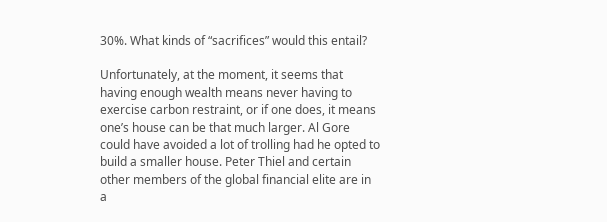30%. What kinds of “sacrifices” would this entail?

Unfortunately, at the moment, it seems that having enough wealth means never having to exercise carbon restraint, or if one does, it means one’s house can be that much larger. Al Gore could have avoided a lot of trolling had he opted to build a smaller house. Peter Thiel and certain other members of the global financial elite are in a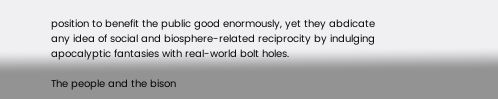position to benefit the public good enormously, yet they abdicate any idea of social and biosphere-related reciprocity by indulging apocalyptic fantasies with real-world bolt holes.

The people and the bison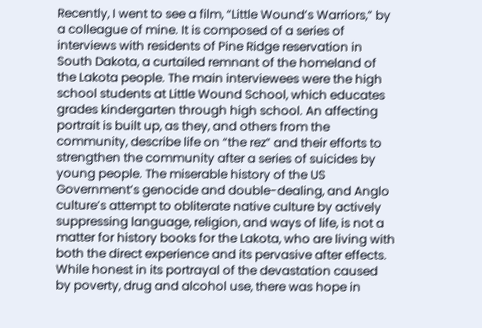Recently, I went to see a film, “Little Wound’s Warriors,” by a colleague of mine. It is composed of a series of interviews with residents of Pine Ridge reservation in South Dakota, a curtailed remnant of the homeland of the Lakota people. The main interviewees were the high school students at Little Wound School, which educates grades kindergarten through high school. An affecting portrait is built up, as they, and others from the community, describe life on “the rez” and their efforts to strengthen the community after a series of suicides by young people. The miserable history of the US Government’s genocide and double-dealing, and Anglo culture’s attempt to obliterate native culture by actively suppressing language, religion, and ways of life, is not a matter for history books for the Lakota, who are living with both the direct experience and its pervasive after effects. While honest in its portrayal of the devastation caused by poverty, drug and alcohol use, there was hope in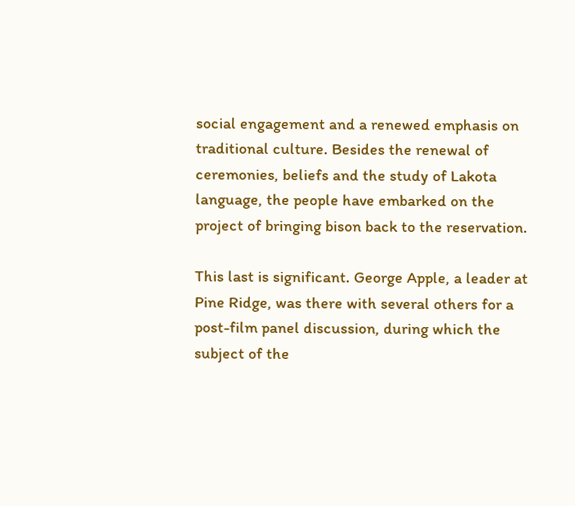social engagement and a renewed emphasis on traditional culture. Besides the renewal of ceremonies, beliefs and the study of Lakota language, the people have embarked on the project of bringing bison back to the reservation.

This last is significant. George Apple, a leader at Pine Ridge, was there with several others for a post-film panel discussion, during which the subject of the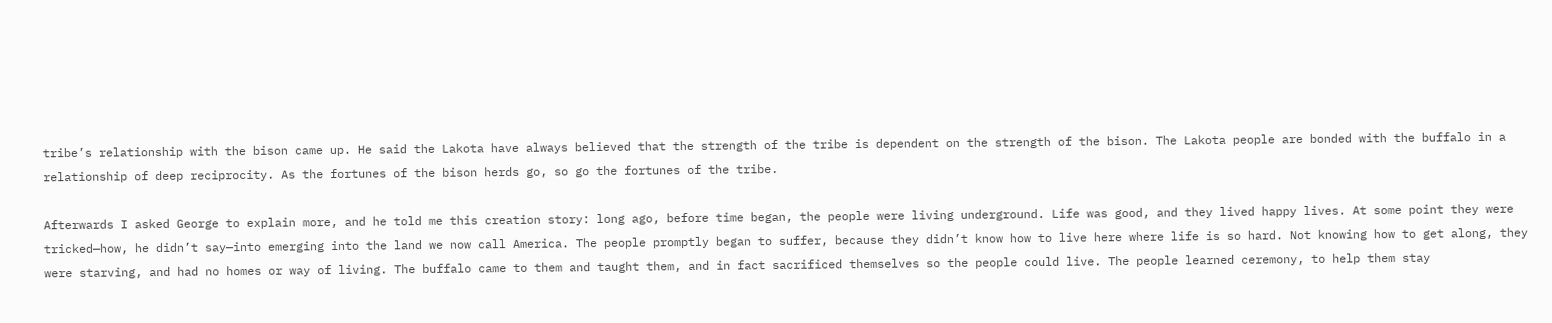tribe’s relationship with the bison came up. He said the Lakota have always believed that the strength of the tribe is dependent on the strength of the bison. The Lakota people are bonded with the buffalo in a relationship of deep reciprocity. As the fortunes of the bison herds go, so go the fortunes of the tribe.

Afterwards I asked George to explain more, and he told me this creation story: long ago, before time began, the people were living underground. Life was good, and they lived happy lives. At some point they were tricked—how, he didn’t say—into emerging into the land we now call America. The people promptly began to suffer, because they didn’t know how to live here where life is so hard. Not knowing how to get along, they were starving, and had no homes or way of living. The buffalo came to them and taught them, and in fact sacrificed themselves so the people could live. The people learned ceremony, to help them stay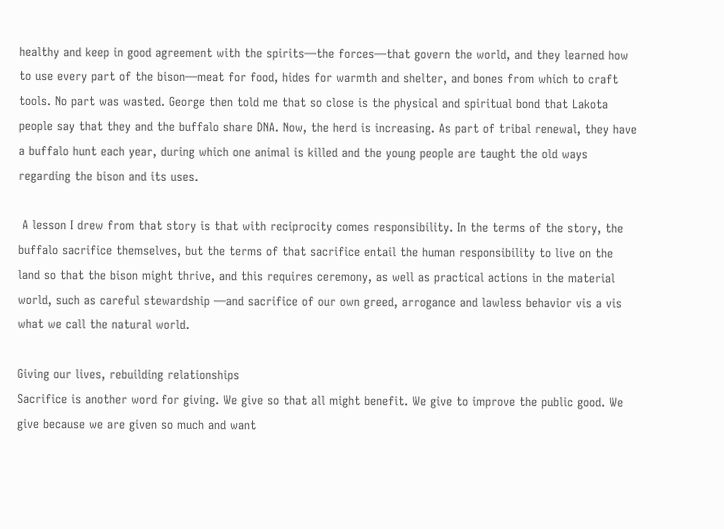healthy and keep in good agreement with the spirits—the forces—that govern the world, and they learned how to use every part of the bison—meat for food, hides for warmth and shelter, and bones from which to craft tools. No part was wasted. George then told me that so close is the physical and spiritual bond that Lakota people say that they and the buffalo share DNA. Now, the herd is increasing. As part of tribal renewal, they have a buffalo hunt each year, during which one animal is killed and the young people are taught the old ways regarding the bison and its uses.

 A lesson I drew from that story is that with reciprocity comes responsibility. In the terms of the story, the buffalo sacrifice themselves, but the terms of that sacrifice entail the human responsibility to live on the land so that the bison might thrive, and this requires ceremony, as well as practical actions in the material world, such as careful stewardship —and sacrifice of our own greed, arrogance and lawless behavior vis a vis what we call the natural world.

Giving our lives, rebuilding relationships
Sacrifice is another word for giving. We give so that all might benefit. We give to improve the public good. We give because we are given so much and want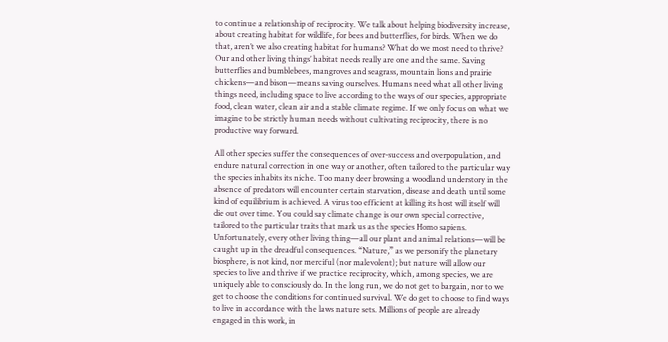to continue a relationship of reciprocity. We talk about helping biodiversity increase, about creating habitat for wildlife, for bees and butterflies, for birds. When we do that, aren’t we also creating habitat for humans? What do we most need to thrive? Our and other living things’ habitat needs really are one and the same. Saving butterflies and bumblebees, mangroves and seagrass, mountain lions and prairie chickens—and bison—means saving ourselves. Humans need what all other living things need, including space to live according to the ways of our species, appropriate food, clean water, clean air and a stable climate regime. If we only focus on what we imagine to be strictly human needs without cultivating reciprocity, there is no productive way forward.

All other species suffer the consequences of over-success and overpopulation, and endure natural correction in one way or another, often tailored to the particular way the species inhabits its niche. Too many deer browsing a woodland understory in the absence of predators will encounter certain starvation, disease and death until some kind of equilibrium is achieved. A virus too efficient at killing its host will itself will die out over time. You could say climate change is our own special corrective, tailored to the particular traits that mark us as the species Homo sapiens. Unfortunately, every other living thing—all our plant and animal relations—will be caught up in the dreadful consequences. “Nature,” as we personify the planetary biosphere, is not kind, nor merciful (nor malevolent); but nature will allow our species to live and thrive if we practice reciprocity, which, among species, we are uniquely able to consciously do. In the long run, we do not get to bargain, nor to we get to choose the conditions for continued survival. We do get to choose to find ways to live in accordance with the laws nature sets. Millions of people are already engaged in this work, in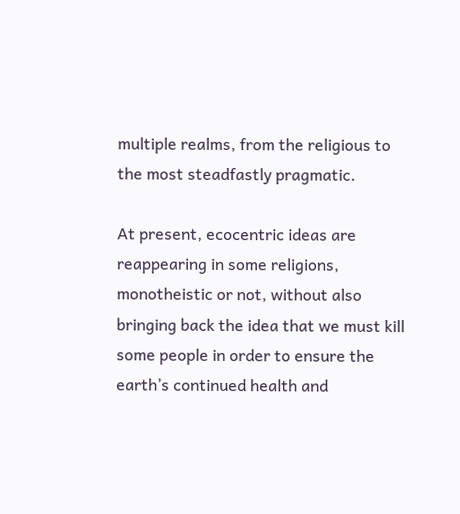multiple realms, from the religious to the most steadfastly pragmatic.

At present, ecocentric ideas are reappearing in some religions, monotheistic or not, without also bringing back the idea that we must kill some people in order to ensure the earth’s continued health and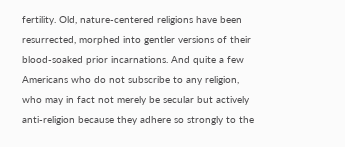fertility. Old, nature-centered religions have been resurrected, morphed into gentler versions of their blood-soaked prior incarnations. And quite a few Americans who do not subscribe to any religion, who may in fact not merely be secular but actively anti-religion because they adhere so strongly to the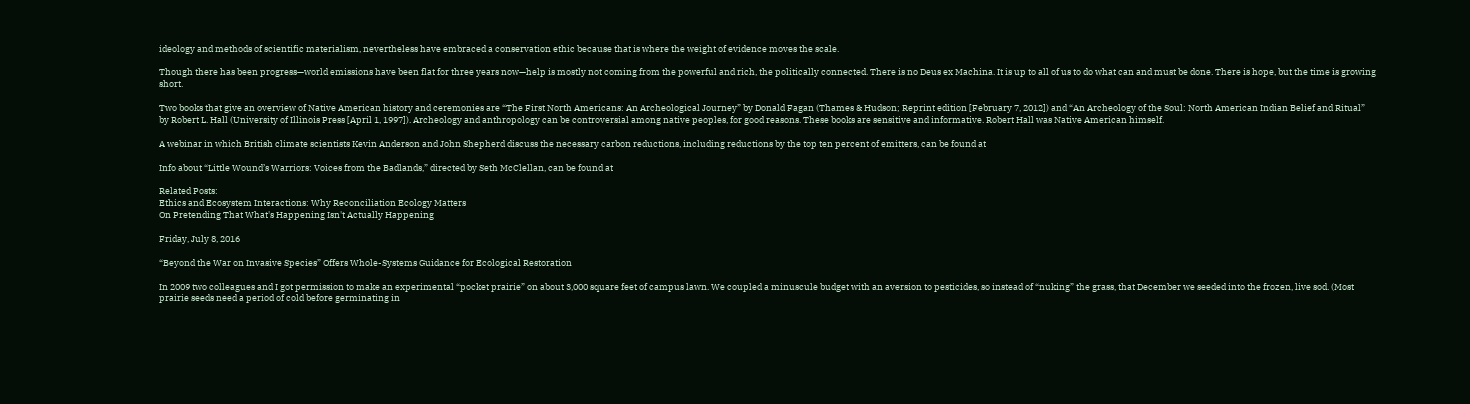ideology and methods of scientific materialism, nevertheless have embraced a conservation ethic because that is where the weight of evidence moves the scale.

Though there has been progress—world emissions have been flat for three years now—help is mostly not coming from the powerful and rich, the politically connected. There is no Deus ex Machina. It is up to all of us to do what can and must be done. There is hope, but the time is growing short.

Two books that give an overview of Native American history and ceremonies are “The First North Americans: An Archeological Journey” by Donald Fagan (Thames & Hudson; Reprint edition [February 7, 2012]) and “An Archeology of the Soul: North American Indian Belief and Ritual” by Robert L. Hall (University of Illinois Press [April 1, 1997]). Archeology and anthropology can be controversial among native peoples, for good reasons. These books are sensitive and informative. Robert Hall was Native American himself.

A webinar in which British climate scientists Kevin Anderson and John Shepherd discuss the necessary carbon reductions, including reductions by the top ten percent of emitters, can be found at

Info about “Little Wound’s Warriors: Voices from the Badlands,” directed by Seth McClellan, can be found at

Related Posts:
Ethics and Ecosystem Interactions: Why Reconciliation Ecology Matters
On Pretending That What's Happening Isn't Actually Happening

Friday, July 8, 2016

“Beyond the War on Invasive Species” Offers Whole-Systems Guidance for Ecological Restoration

In 2009 two colleagues and I got permission to make an experimental “pocket prairie” on about 3,000 square feet of campus lawn. We coupled a minuscule budget with an aversion to pesticides, so instead of “nuking” the grass, that December we seeded into the frozen, live sod. (Most prairie seeds need a period of cold before germinating in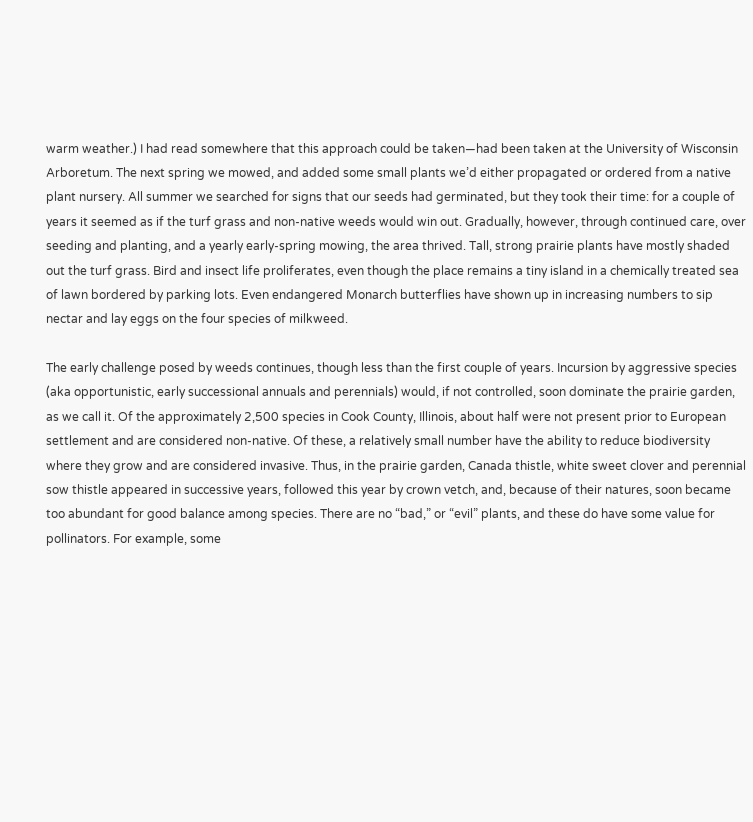warm weather.) I had read somewhere that this approach could be taken—had been taken at the University of Wisconsin Arboretum. The next spring we mowed, and added some small plants we’d either propagated or ordered from a native plant nursery. All summer we searched for signs that our seeds had germinated, but they took their time: for a couple of years it seemed as if the turf grass and non-native weeds would win out. Gradually, however, through continued care, over seeding and planting, and a yearly early-spring mowing, the area thrived. Tall, strong prairie plants have mostly shaded out the turf grass. Bird and insect life proliferates, even though the place remains a tiny island in a chemically treated sea of lawn bordered by parking lots. Even endangered Monarch butterflies have shown up in increasing numbers to sip nectar and lay eggs on the four species of milkweed.

The early challenge posed by weeds continues, though less than the first couple of years. Incursion by aggressive species (aka opportunistic, early successional annuals and perennials) would, if not controlled, soon dominate the prairie garden, as we call it. Of the approximately 2,500 species in Cook County, Illinois, about half were not present prior to European settlement and are considered non-native. Of these, a relatively small number have the ability to reduce biodiversity where they grow and are considered invasive. Thus, in the prairie garden, Canada thistle, white sweet clover and perennial sow thistle appeared in successive years, followed this year by crown vetch, and, because of their natures, soon became too abundant for good balance among species. There are no “bad,” or “evil” plants, and these do have some value for pollinators. For example, some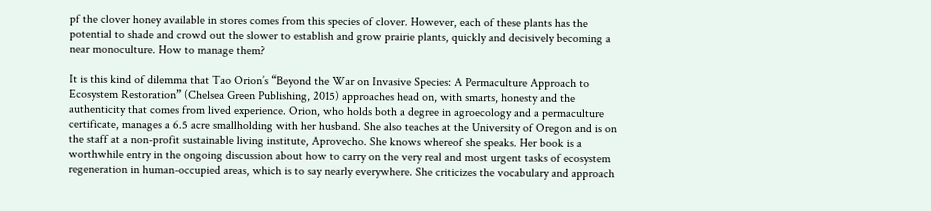pf the clover honey available in stores comes from this species of clover. However, each of these plants has the potential to shade and crowd out the slower to establish and grow prairie plants, quickly and decisively becoming a near monoculture. How to manage them?

It is this kind of dilemma that Tao Orion’s “Beyond the War on Invasive Species: A Permaculture Approach to Ecosystem Restoration” (Chelsea Green Publishing, 2015) approaches head on, with smarts, honesty and the authenticity that comes from lived experience. Orion, who holds both a degree in agroecology and a permaculture certificate, manages a 6.5 acre smallholding with her husband. She also teaches at the University of Oregon and is on the staff at a non-profit sustainable living institute, Aprovecho. She knows whereof she speaks. Her book is a worthwhile entry in the ongoing discussion about how to carry on the very real and most urgent tasks of ecosystem regeneration in human-occupied areas, which is to say nearly everywhere. She criticizes the vocabulary and approach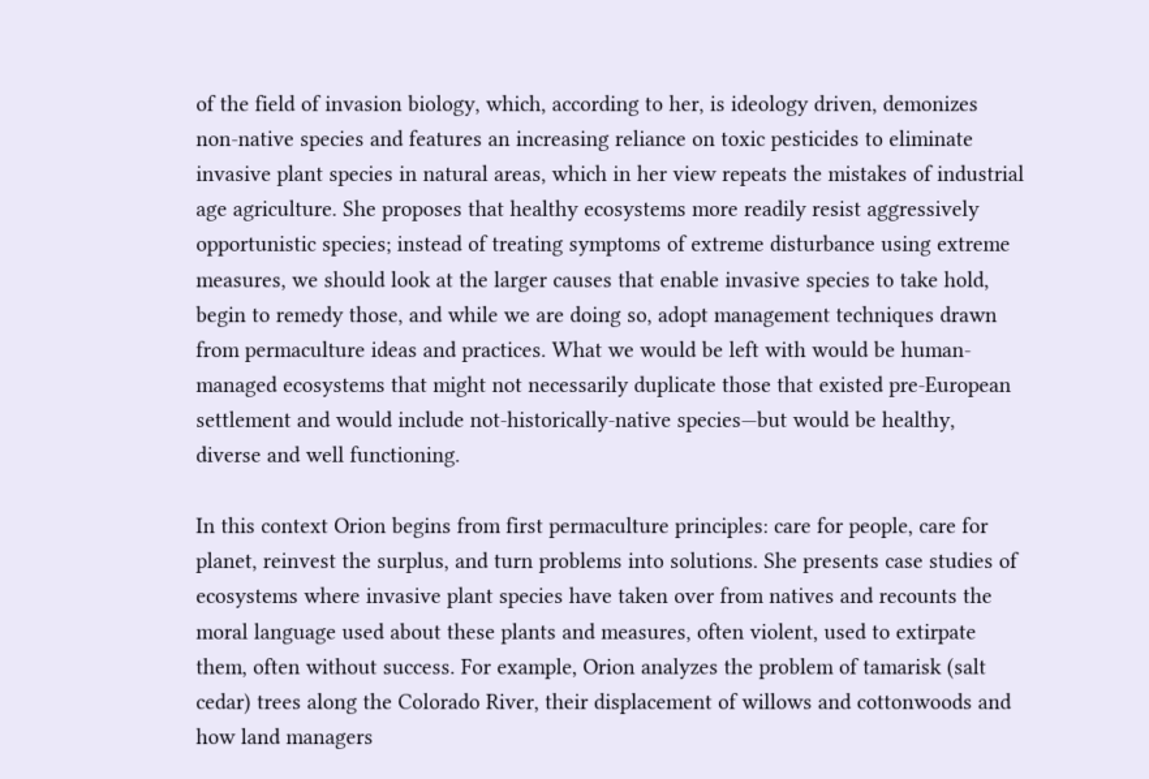of the field of invasion biology, which, according to her, is ideology driven, demonizes non-native species and features an increasing reliance on toxic pesticides to eliminate invasive plant species in natural areas, which in her view repeats the mistakes of industrial age agriculture. She proposes that healthy ecosystems more readily resist aggressively opportunistic species; instead of treating symptoms of extreme disturbance using extreme measures, we should look at the larger causes that enable invasive species to take hold, begin to remedy those, and while we are doing so, adopt management techniques drawn from permaculture ideas and practices. What we would be left with would be human-managed ecosystems that might not necessarily duplicate those that existed pre-European settlement and would include not-historically-native species—but would be healthy, diverse and well functioning.

In this context Orion begins from first permaculture principles: care for people, care for planet, reinvest the surplus, and turn problems into solutions. She presents case studies of ecosystems where invasive plant species have taken over from natives and recounts the moral language used about these plants and measures, often violent, used to extirpate them, often without success. For example, Orion analyzes the problem of tamarisk (salt cedar) trees along the Colorado River, their displacement of willows and cottonwoods and how land managers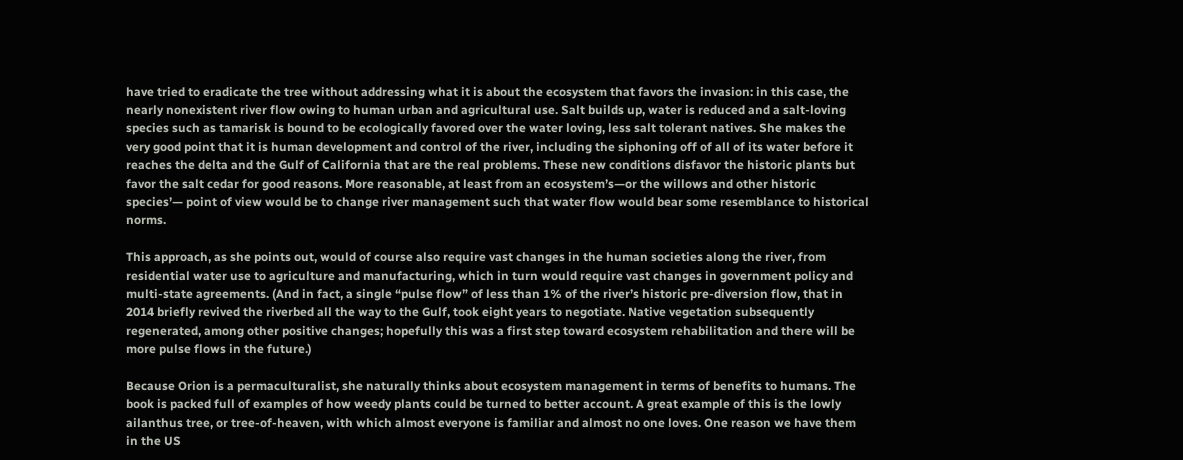have tried to eradicate the tree without addressing what it is about the ecosystem that favors the invasion: in this case, the nearly nonexistent river flow owing to human urban and agricultural use. Salt builds up, water is reduced and a salt-loving species such as tamarisk is bound to be ecologically favored over the water loving, less salt tolerant natives. She makes the very good point that it is human development and control of the river, including the siphoning off of all of its water before it reaches the delta and the Gulf of California that are the real problems. These new conditions disfavor the historic plants but favor the salt cedar for good reasons. More reasonable, at least from an ecosystem’s—or the willows and other historic species’— point of view would be to change river management such that water flow would bear some resemblance to historical norms.

This approach, as she points out, would of course also require vast changes in the human societies along the river, from residential water use to agriculture and manufacturing, which in turn would require vast changes in government policy and multi-state agreements. (And in fact, a single “pulse flow” of less than 1% of the river’s historic pre-diversion flow, that in 2014 briefly revived the riverbed all the way to the Gulf, took eight years to negotiate. Native vegetation subsequently regenerated, among other positive changes; hopefully this was a first step toward ecosystem rehabilitation and there will be more pulse flows in the future.)

Because Orion is a permaculturalist, she naturally thinks about ecosystem management in terms of benefits to humans. The book is packed full of examples of how weedy plants could be turned to better account. A great example of this is the lowly ailanthus tree, or tree-of-heaven, with which almost everyone is familiar and almost no one loves. One reason we have them in the US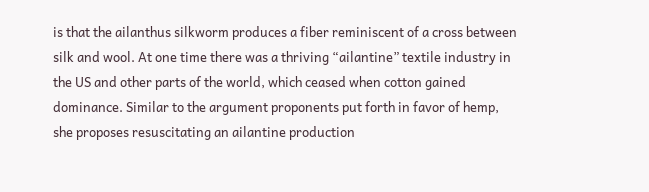is that the ailanthus silkworm produces a fiber reminiscent of a cross between silk and wool. At one time there was a thriving “ailantine” textile industry in the US and other parts of the world, which ceased when cotton gained dominance. Similar to the argument proponents put forth in favor of hemp, she proposes resuscitating an ailantine production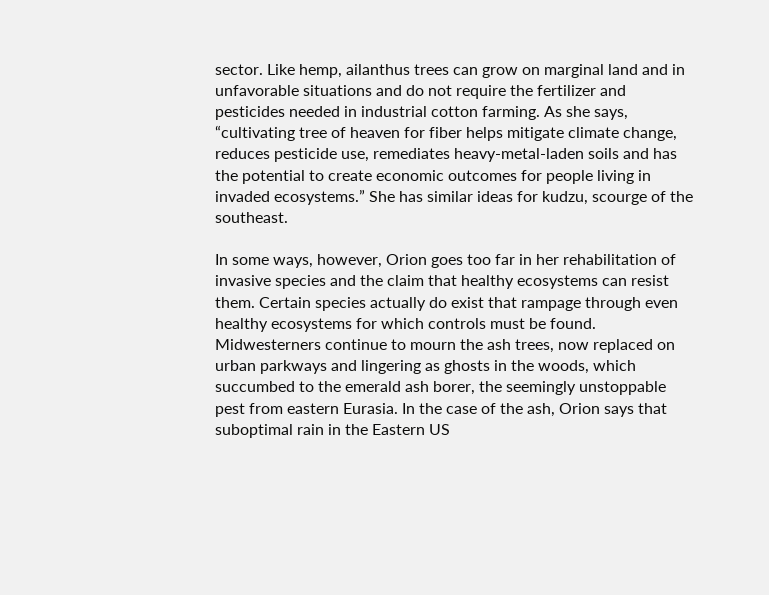sector. Like hemp, ailanthus trees can grow on marginal land and in unfavorable situations and do not require the fertilizer and pesticides needed in industrial cotton farming. As she says, “cultivating tree of heaven for fiber helps mitigate climate change, reduces pesticide use, remediates heavy-metal-laden soils and has the potential to create economic outcomes for people living in invaded ecosystems.” She has similar ideas for kudzu, scourge of the southeast.

In some ways, however, Orion goes too far in her rehabilitation of invasive species and the claim that healthy ecosystems can resist them. Certain species actually do exist that rampage through even healthy ecosystems for which controls must be found. Midwesterners continue to mourn the ash trees, now replaced on urban parkways and lingering as ghosts in the woods, which succumbed to the emerald ash borer, the seemingly unstoppable pest from eastern Eurasia. In the case of the ash, Orion says that suboptimal rain in the Eastern US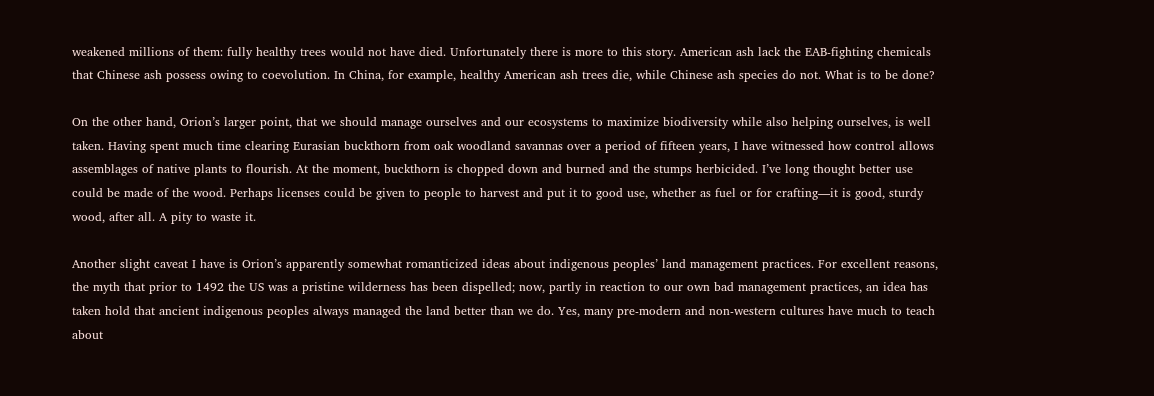weakened millions of them: fully healthy trees would not have died. Unfortunately there is more to this story. American ash lack the EAB-fighting chemicals that Chinese ash possess owing to coevolution. In China, for example, healthy American ash trees die, while Chinese ash species do not. What is to be done?

On the other hand, Orion’s larger point, that we should manage ourselves and our ecosystems to maximize biodiversity while also helping ourselves, is well taken. Having spent much time clearing Eurasian buckthorn from oak woodland savannas over a period of fifteen years, I have witnessed how control allows assemblages of native plants to flourish. At the moment, buckthorn is chopped down and burned and the stumps herbicided. I’ve long thought better use could be made of the wood. Perhaps licenses could be given to people to harvest and put it to good use, whether as fuel or for crafting—it is good, sturdy wood, after all. A pity to waste it.

Another slight caveat I have is Orion’s apparently somewhat romanticized ideas about indigenous peoples’ land management practices. For excellent reasons, the myth that prior to 1492 the US was a pristine wilderness has been dispelled; now, partly in reaction to our own bad management practices, an idea has taken hold that ancient indigenous peoples always managed the land better than we do. Yes, many pre-modern and non-western cultures have much to teach about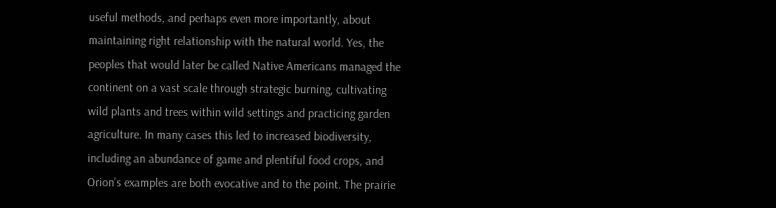useful methods, and perhaps even more importantly, about maintaining right relationship with the natural world. Yes, the peoples that would later be called Native Americans managed the continent on a vast scale through strategic burning, cultivating wild plants and trees within wild settings and practicing garden agriculture. In many cases this led to increased biodiversity, including an abundance of game and plentiful food crops, and Orion’s examples are both evocative and to the point. The prairie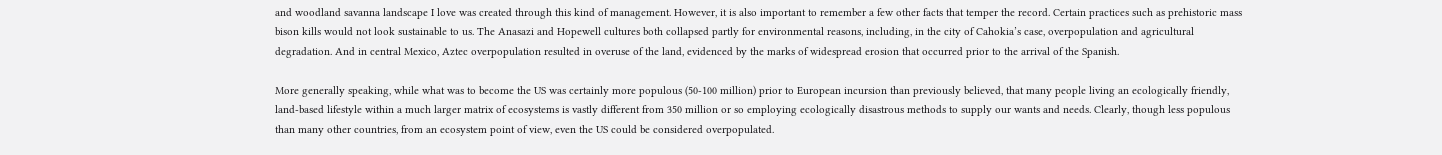and woodland savanna landscape I love was created through this kind of management. However, it is also important to remember a few other facts that temper the record. Certain practices such as prehistoric mass bison kills would not look sustainable to us. The Anasazi and Hopewell cultures both collapsed partly for environmental reasons, including, in the city of Cahokia’s case, overpopulation and agricultural degradation. And in central Mexico, Aztec overpopulation resulted in overuse of the land, evidenced by the marks of widespread erosion that occurred prior to the arrival of the Spanish.

More generally speaking, while what was to become the US was certainly more populous (50-100 million) prior to European incursion than previously believed, that many people living an ecologically friendly, land-based lifestyle within a much larger matrix of ecosystems is vastly different from 350 million or so employing ecologically disastrous methods to supply our wants and needs. Clearly, though less populous than many other countries, from an ecosystem point of view, even the US could be considered overpopulated.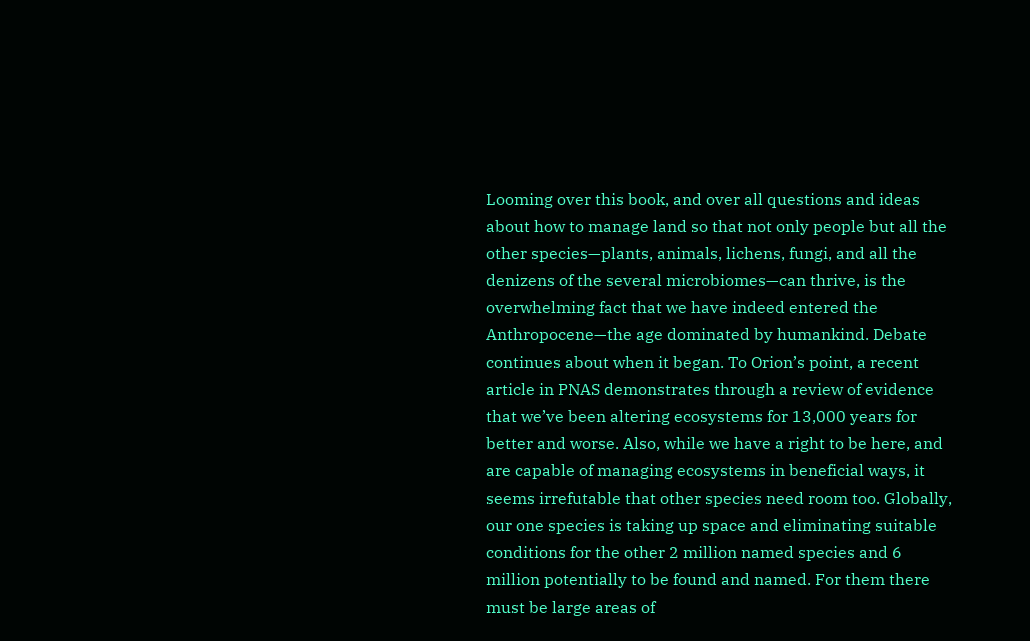Looming over this book, and over all questions and ideas about how to manage land so that not only people but all the other species—plants, animals, lichens, fungi, and all the denizens of the several microbiomes—can thrive, is the overwhelming fact that we have indeed entered the Anthropocene—the age dominated by humankind. Debate continues about when it began. To Orion’s point, a recent article in PNAS demonstrates through a review of evidence that we’ve been altering ecosystems for 13,000 years for better and worse. Also, while we have a right to be here, and are capable of managing ecosystems in beneficial ways, it seems irrefutable that other species need room too. Globally, our one species is taking up space and eliminating suitable conditions for the other 2 million named species and 6 million potentially to be found and named. For them there must be large areas of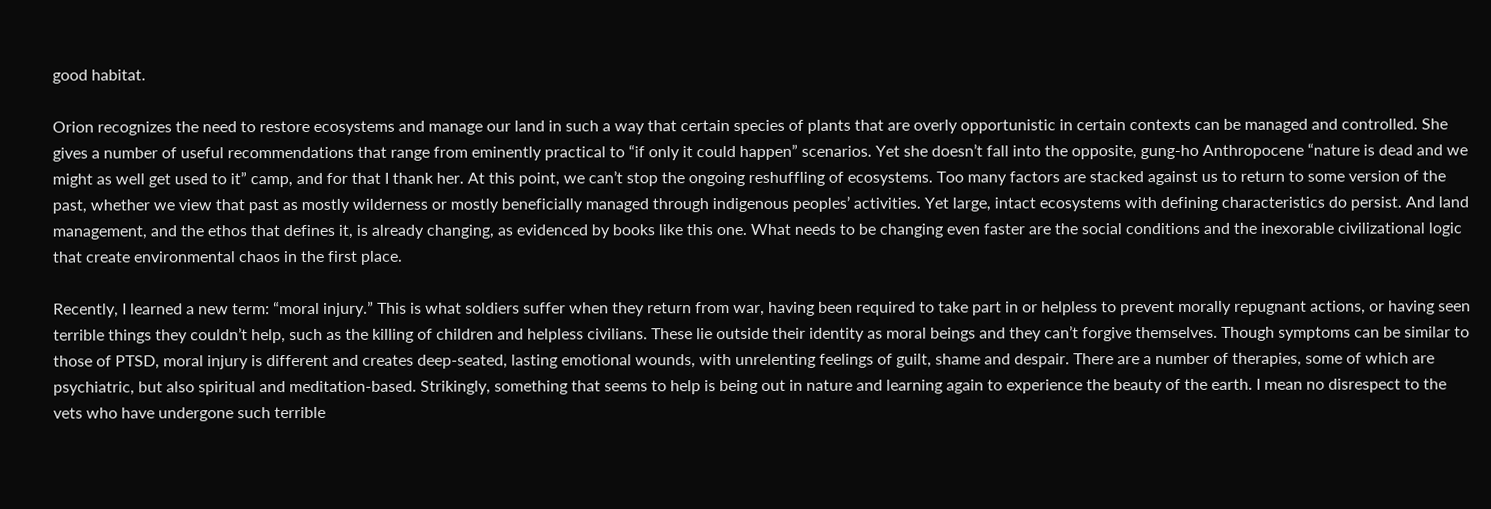good habitat.

Orion recognizes the need to restore ecosystems and manage our land in such a way that certain species of plants that are overly opportunistic in certain contexts can be managed and controlled. She gives a number of useful recommendations that range from eminently practical to “if only it could happen” scenarios. Yet she doesn’t fall into the opposite, gung-ho Anthropocene “nature is dead and we might as well get used to it” camp, and for that I thank her. At this point, we can’t stop the ongoing reshuffling of ecosystems. Too many factors are stacked against us to return to some version of the past, whether we view that past as mostly wilderness or mostly beneficially managed through indigenous peoples’ activities. Yet large, intact ecosystems with defining characteristics do persist. And land management, and the ethos that defines it, is already changing, as evidenced by books like this one. What needs to be changing even faster are the social conditions and the inexorable civilizational logic that create environmental chaos in the first place.

Recently, I learned a new term: “moral injury.” This is what soldiers suffer when they return from war, having been required to take part in or helpless to prevent morally repugnant actions, or having seen terrible things they couldn’t help, such as the killing of children and helpless civilians. These lie outside their identity as moral beings and they can’t forgive themselves. Though symptoms can be similar to those of PTSD, moral injury is different and creates deep-seated, lasting emotional wounds, with unrelenting feelings of guilt, shame and despair. There are a number of therapies, some of which are psychiatric, but also spiritual and meditation-based. Strikingly, something that seems to help is being out in nature and learning again to experience the beauty of the earth. I mean no disrespect to the vets who have undergone such terrible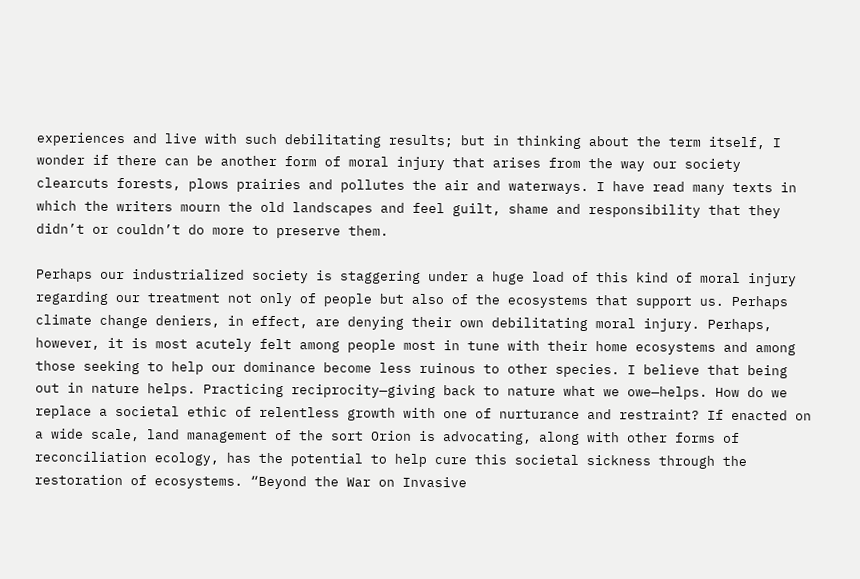experiences and live with such debilitating results; but in thinking about the term itself, I wonder if there can be another form of moral injury that arises from the way our society clearcuts forests, plows prairies and pollutes the air and waterways. I have read many texts in which the writers mourn the old landscapes and feel guilt, shame and responsibility that they didn’t or couldn’t do more to preserve them.

Perhaps our industrialized society is staggering under a huge load of this kind of moral injury regarding our treatment not only of people but also of the ecosystems that support us. Perhaps climate change deniers, in effect, are denying their own debilitating moral injury. Perhaps, however, it is most acutely felt among people most in tune with their home ecosystems and among those seeking to help our dominance become less ruinous to other species. I believe that being out in nature helps. Practicing reciprocity—giving back to nature what we owe—helps. How do we replace a societal ethic of relentless growth with one of nurturance and restraint? If enacted on a wide scale, land management of the sort Orion is advocating, along with other forms of reconciliation ecology, has the potential to help cure this societal sickness through the restoration of ecosystems. “Beyond the War on Invasive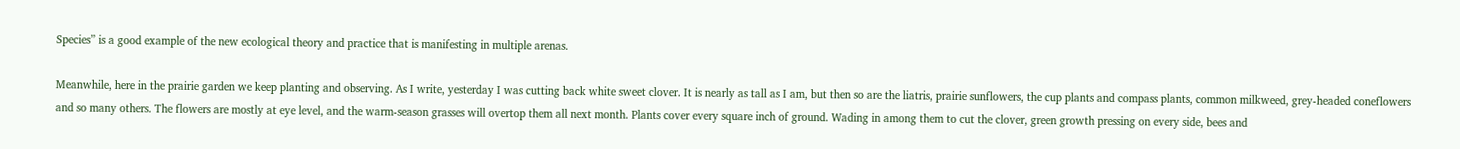Species” is a good example of the new ecological theory and practice that is manifesting in multiple arenas.

Meanwhile, here in the prairie garden we keep planting and observing. As I write, yesterday I was cutting back white sweet clover. It is nearly as tall as I am, but then so are the liatris, prairie sunflowers, the cup plants and compass plants, common milkweed, grey-headed coneflowers and so many others. The flowers are mostly at eye level, and the warm-season grasses will overtop them all next month. Plants cover every square inch of ground. Wading in among them to cut the clover, green growth pressing on every side, bees and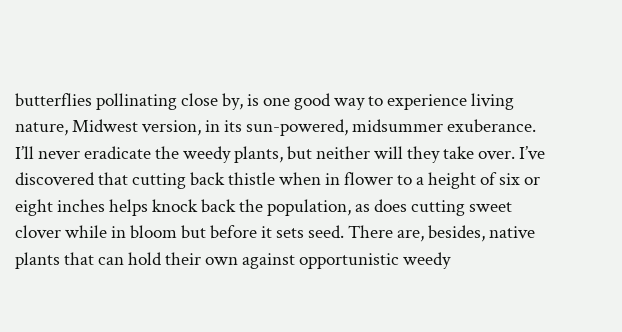butterflies pollinating close by, is one good way to experience living nature, Midwest version, in its sun-powered, midsummer exuberance. I’ll never eradicate the weedy plants, but neither will they take over. I’ve discovered that cutting back thistle when in flower to a height of six or eight inches helps knock back the population, as does cutting sweet clover while in bloom but before it sets seed. There are, besides, native plants that can hold their own against opportunistic weedy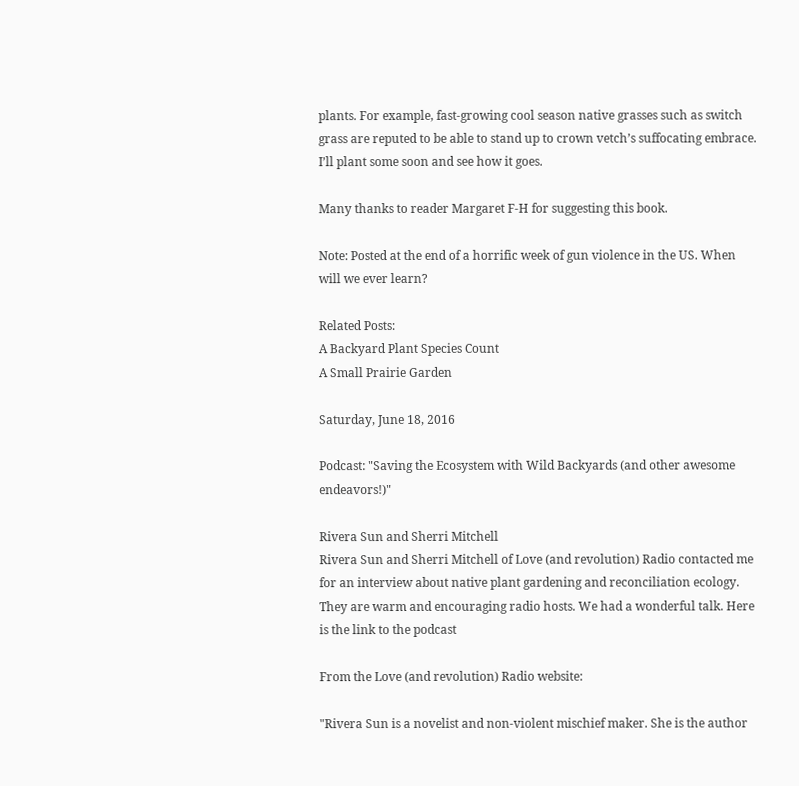plants. For example, fast-growing cool season native grasses such as switch grass are reputed to be able to stand up to crown vetch’s suffocating embrace. I’ll plant some soon and see how it goes.

Many thanks to reader Margaret F-H for suggesting this book.

Note: Posted at the end of a horrific week of gun violence in the US. When will we ever learn?

Related Posts:
A Backyard Plant Species Count
A Small Prairie Garden

Saturday, June 18, 2016

Podcast: "Saving the Ecosystem with Wild Backyards (and other awesome endeavors!)"

Rivera Sun and Sherri Mitchell
Rivera Sun and Sherri Mitchell of Love (and revolution) Radio contacted me for an interview about native plant gardening and reconciliation ecology. They are warm and encouraging radio hosts. We had a wonderful talk. Here is the link to the podcast

From the Love (and revolution) Radio website:

"Rivera Sun is a novelist and non-violent mischief maker. She is the author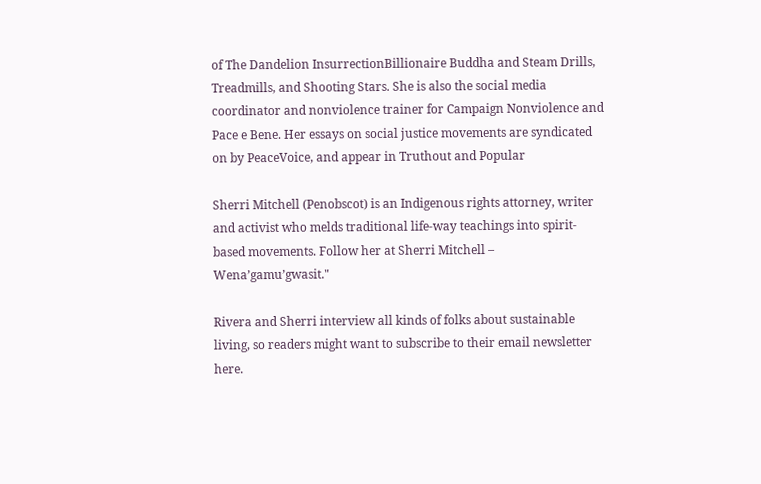of The Dandelion InsurrectionBillionaire Buddha and Steam Drills, Treadmills, and Shooting Stars. She is also the social media coordinator and nonviolence trainer for Campaign Nonviolence and Pace e Bene. Her essays on social justice movements are syndicated on by PeaceVoice, and appear in Truthout and Popular

Sherri Mitchell (Penobscot) is an Indigenous rights attorney, writer and activist who melds traditional life-way teachings into spirit-based movements. Follow her at Sherri Mitchell – Wena’gamu’gwasit."

Rivera and Sherri interview all kinds of folks about sustainable living, so readers might want to subscribe to their email newsletter here.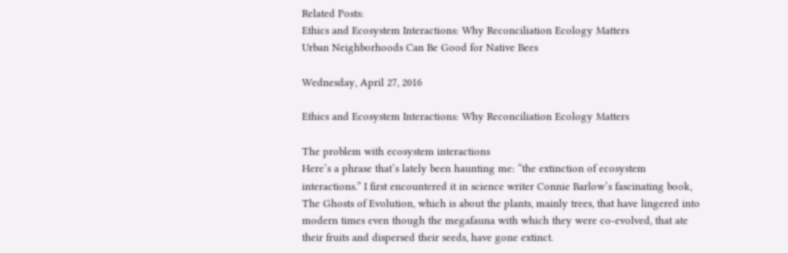Related Posts:
Ethics and Ecosystem Interactions: Why Reconciliation Ecology Matters
Urban Neighborhoods Can Be Good for Native Bees

Wednesday, April 27, 2016

Ethics and Ecosystem Interactions: Why Reconciliation Ecology Matters

The problem with ecosystem interactions
Here’s a phrase that’s lately been haunting me: “the extinction of ecosystem interactions.” I first encountered it in science writer Connie Barlow’s fascinating book, The Ghosts of Evolution, which is about the plants, mainly trees, that have lingered into modern times even though the megafauna with which they were co-evolved, that ate their fruits and dispersed their seeds, have gone extinct.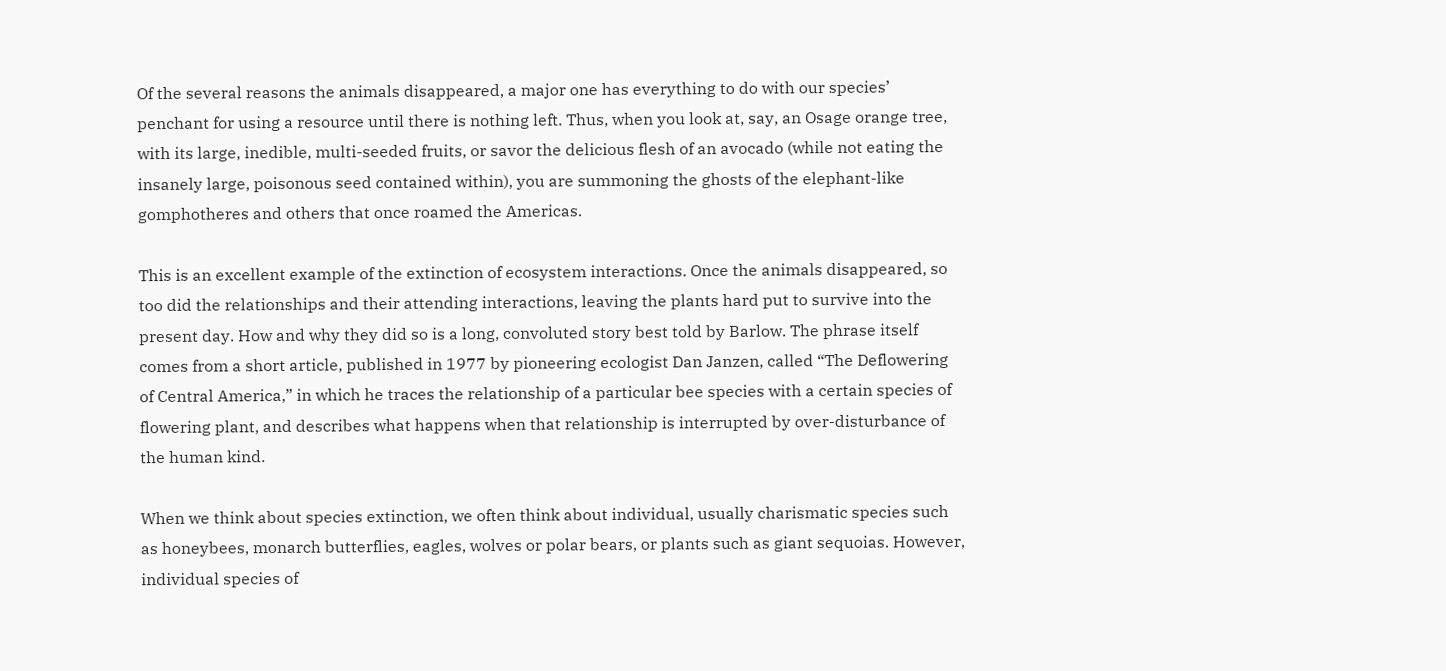Of the several reasons the animals disappeared, a major one has everything to do with our species’ penchant for using a resource until there is nothing left. Thus, when you look at, say, an Osage orange tree, with its large, inedible, multi-seeded fruits, or savor the delicious flesh of an avocado (while not eating the insanely large, poisonous seed contained within), you are summoning the ghosts of the elephant-like gomphotheres and others that once roamed the Americas.

This is an excellent example of the extinction of ecosystem interactions. Once the animals disappeared, so too did the relationships and their attending interactions, leaving the plants hard put to survive into the present day. How and why they did so is a long, convoluted story best told by Barlow. The phrase itself comes from a short article, published in 1977 by pioneering ecologist Dan Janzen, called “The Deflowering of Central America,” in which he traces the relationship of a particular bee species with a certain species of flowering plant, and describes what happens when that relationship is interrupted by over-disturbance of the human kind.

When we think about species extinction, we often think about individual, usually charismatic species such as honeybees, monarch butterflies, eagles, wolves or polar bears, or plants such as giant sequoias. However, individual species of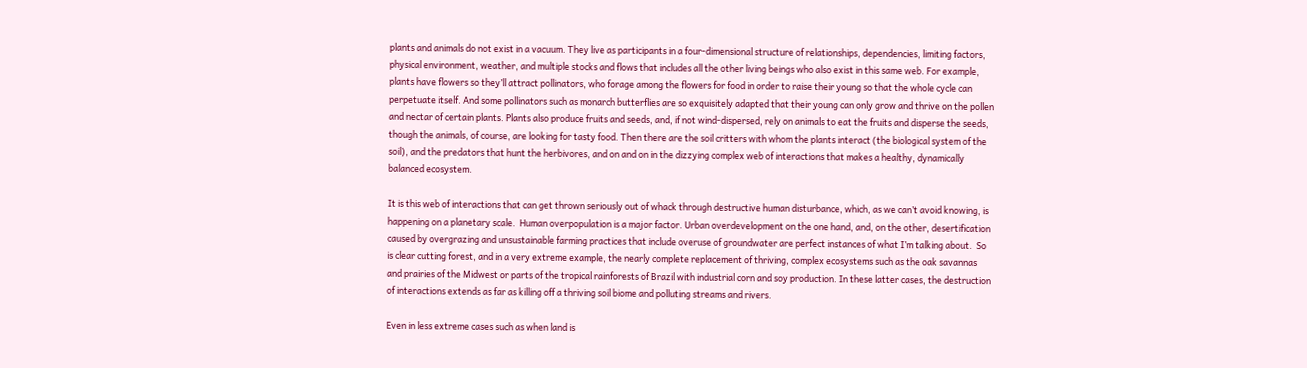plants and animals do not exist in a vacuum. They live as participants in a four-dimensional structure of relationships, dependencies, limiting factors, physical environment, weather, and multiple stocks and flows that includes all the other living beings who also exist in this same web. For example, plants have flowers so they’ll attract pollinators, who forage among the flowers for food in order to raise their young so that the whole cycle can perpetuate itself. And some pollinators such as monarch butterflies are so exquisitely adapted that their young can only grow and thrive on the pollen and nectar of certain plants. Plants also produce fruits and seeds, and, if not wind-dispersed, rely on animals to eat the fruits and disperse the seeds, though the animals, of course, are looking for tasty food. Then there are the soil critters with whom the plants interact (the biological system of the soil), and the predators that hunt the herbivores, and on and on in the dizzying complex web of interactions that makes a healthy, dynamically balanced ecosystem.

It is this web of interactions that can get thrown seriously out of whack through destructive human disturbance, which, as we can’t avoid knowing, is happening on a planetary scale.  Human overpopulation is a major factor. Urban overdevelopment on the one hand, and, on the other, desertification caused by overgrazing and unsustainable farming practices that include overuse of groundwater are perfect instances of what I’m talking about.  So is clear cutting forest, and in a very extreme example, the nearly complete replacement of thriving, complex ecosystems such as the oak savannas and prairies of the Midwest or parts of the tropical rainforests of Brazil with industrial corn and soy production. In these latter cases, the destruction of interactions extends as far as killing off a thriving soil biome and polluting streams and rivers.

Even in less extreme cases such as when land is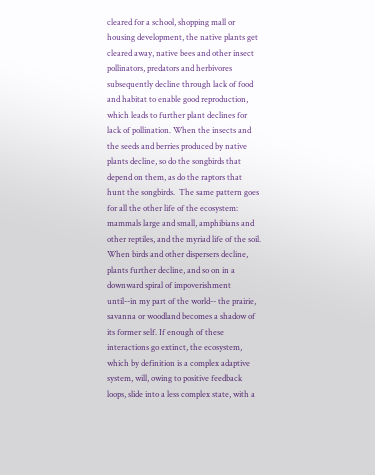cleared for a school, shopping mall or housing development, the native plants get cleared away, native bees and other insect pollinators, predators and herbivores subsequently decline through lack of food and habitat to enable good reproduction, which leads to further plant declines for lack of pollination. When the insects and the seeds and berries produced by native plants decline, so do the songbirds that depend on them, as do the raptors that hunt the songbirds.  The same pattern goes for all the other life of the ecosystem: mammals large and small, amphibians and other reptiles, and the myriad life of the soil. When birds and other dispersers decline, plants further decline, and so on in a downward spiral of impoverishment until--in my part of the world-- the prairie, savanna or woodland becomes a shadow of its former self. If enough of these interactions go extinct, the ecosystem, which by definition is a complex adaptive system, will, owing to positive feedback loops, slide into a less complex state, with a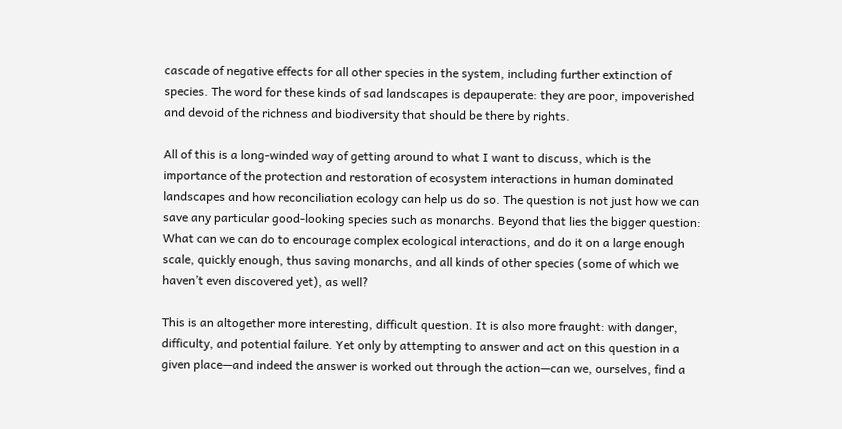cascade of negative effects for all other species in the system, including further extinction of species. The word for these kinds of sad landscapes is depauperate: they are poor, impoverished and devoid of the richness and biodiversity that should be there by rights.

All of this is a long-winded way of getting around to what I want to discuss, which is the importance of the protection and restoration of ecosystem interactions in human dominated landscapes and how reconciliation ecology can help us do so. The question is not just how we can save any particular good-looking species such as monarchs. Beyond that lies the bigger question: What can we can do to encourage complex ecological interactions, and do it on a large enough scale, quickly enough, thus saving monarchs, and all kinds of other species (some of which we haven’t even discovered yet), as well?

This is an altogether more interesting, difficult question. It is also more fraught: with danger, difficulty, and potential failure. Yet only by attempting to answer and act on this question in a given place—and indeed the answer is worked out through the action—can we, ourselves, find a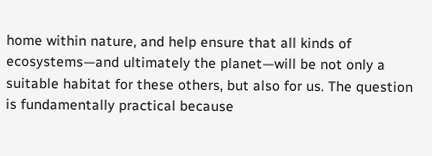home within nature, and help ensure that all kinds of ecosystems—and ultimately the planet—will be not only a suitable habitat for these others, but also for us. The question is fundamentally practical because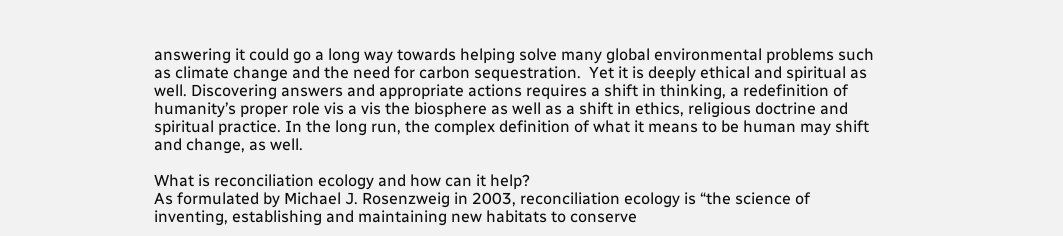answering it could go a long way towards helping solve many global environmental problems such as climate change and the need for carbon sequestration.  Yet it is deeply ethical and spiritual as well. Discovering answers and appropriate actions requires a shift in thinking, a redefinition of humanity’s proper role vis a vis the biosphere as well as a shift in ethics, religious doctrine and spiritual practice. In the long run, the complex definition of what it means to be human may shift and change, as well.

What is reconciliation ecology and how can it help?
As formulated by Michael J. Rosenzweig in 2003, reconciliation ecology is “the science of inventing, establishing and maintaining new habitats to conserve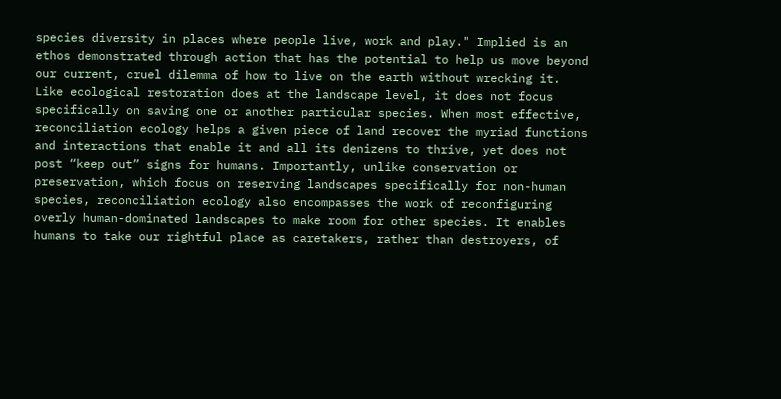species diversity in places where people live, work and play." Implied is an ethos demonstrated through action that has the potential to help us move beyond our current, cruel dilemma of how to live on the earth without wrecking it. Like ecological restoration does at the landscape level, it does not focus specifically on saving one or another particular species. When most effective, reconciliation ecology helps a given piece of land recover the myriad functions and interactions that enable it and all its denizens to thrive, yet does not post “keep out” signs for humans. Importantly, unlike conservation or preservation, which focus on reserving landscapes specifically for non-human species, reconciliation ecology also encompasses the work of reconfiguring overly human-dominated landscapes to make room for other species. It enables humans to take our rightful place as caretakers, rather than destroyers, of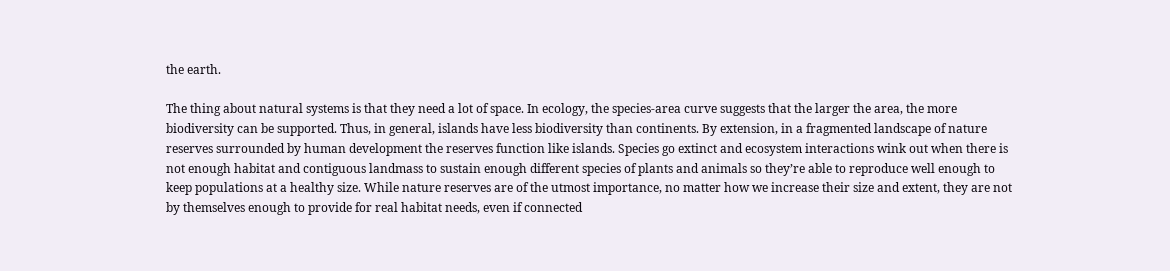the earth.

The thing about natural systems is that they need a lot of space. In ecology, the species-area curve suggests that the larger the area, the more biodiversity can be supported. Thus, in general, islands have less biodiversity than continents. By extension, in a fragmented landscape of nature reserves surrounded by human development the reserves function like islands. Species go extinct and ecosystem interactions wink out when there is not enough habitat and contiguous landmass to sustain enough different species of plants and animals so they’re able to reproduce well enough to keep populations at a healthy size. While nature reserves are of the utmost importance, no matter how we increase their size and extent, they are not by themselves enough to provide for real habitat needs, even if connected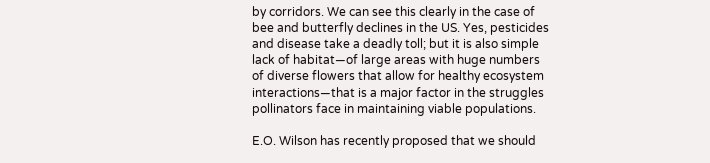by corridors. We can see this clearly in the case of bee and butterfly declines in the US. Yes, pesticides and disease take a deadly toll; but it is also simple lack of habitat—of large areas with huge numbers of diverse flowers that allow for healthy ecosystem interactions—that is a major factor in the struggles pollinators face in maintaining viable populations.

E.O. Wilson has recently proposed that we should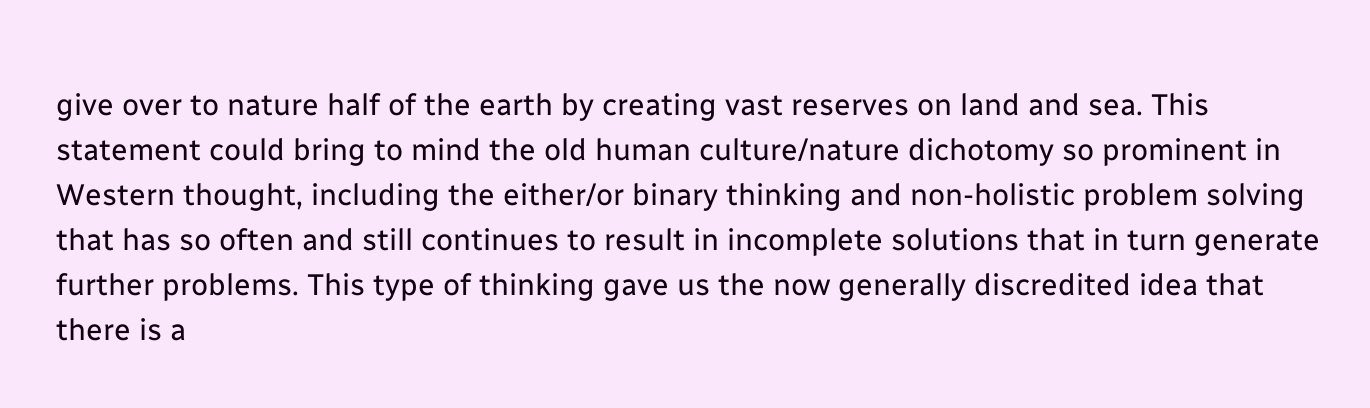give over to nature half of the earth by creating vast reserves on land and sea. This statement could bring to mind the old human culture/nature dichotomy so prominent in Western thought, including the either/or binary thinking and non-holistic problem solving that has so often and still continues to result in incomplete solutions that in turn generate further problems. This type of thinking gave us the now generally discredited idea that there is a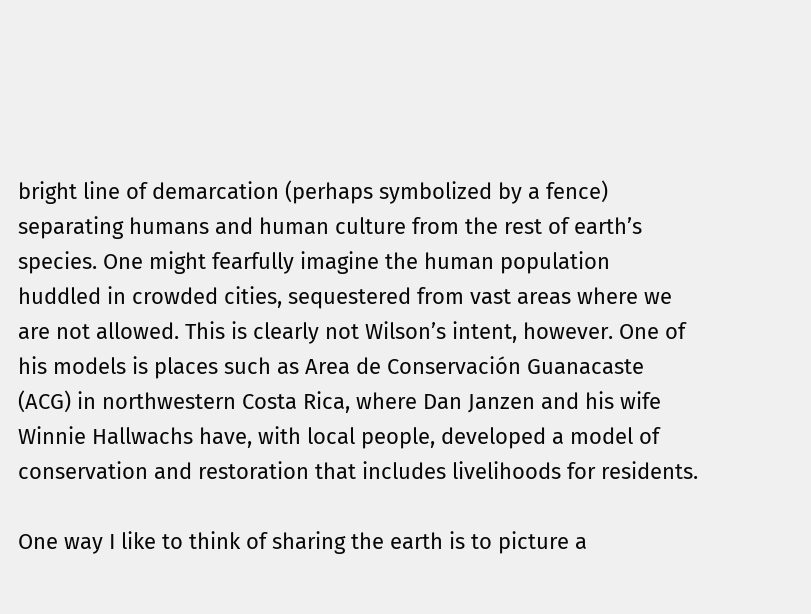bright line of demarcation (perhaps symbolized by a fence) separating humans and human culture from the rest of earth’s species. One might fearfully imagine the human population huddled in crowded cities, sequestered from vast areas where we are not allowed. This is clearly not Wilson’s intent, however. One of his models is places such as Area de Conservación Guanacaste (ACG) in northwestern Costa Rica, where Dan Janzen and his wife Winnie Hallwachs have, with local people, developed a model of conservation and restoration that includes livelihoods for residents.

One way I like to think of sharing the earth is to picture a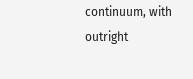continuum, with outright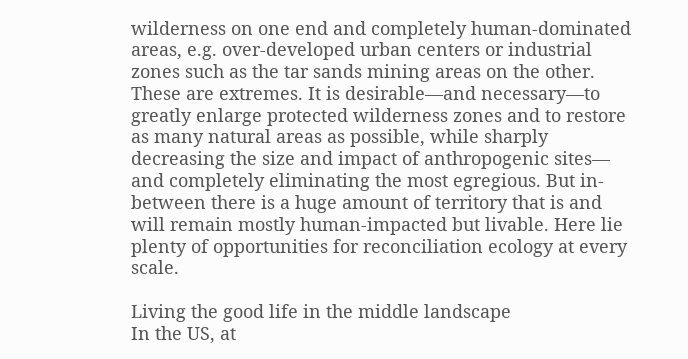wilderness on one end and completely human-dominated areas, e.g. over-developed urban centers or industrial zones such as the tar sands mining areas on the other. These are extremes. It is desirable—and necessary—to greatly enlarge protected wilderness zones and to restore as many natural areas as possible, while sharply decreasing the size and impact of anthropogenic sites— and completely eliminating the most egregious. But in-between there is a huge amount of territory that is and will remain mostly human-impacted but livable. Here lie plenty of opportunities for reconciliation ecology at every scale.

Living the good life in the middle landscape
In the US, at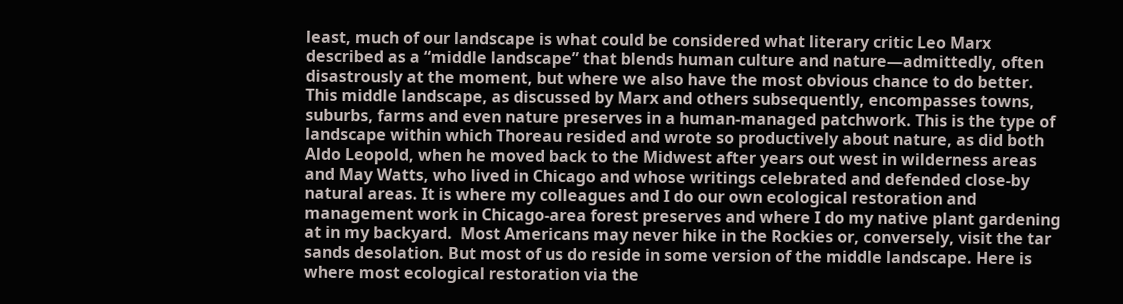least, much of our landscape is what could be considered what literary critic Leo Marx described as a “middle landscape” that blends human culture and nature—admittedly, often disastrously at the moment, but where we also have the most obvious chance to do better. This middle landscape, as discussed by Marx and others subsequently, encompasses towns, suburbs, farms and even nature preserves in a human-managed patchwork. This is the type of landscape within which Thoreau resided and wrote so productively about nature, as did both Aldo Leopold, when he moved back to the Midwest after years out west in wilderness areas and May Watts, who lived in Chicago and whose writings celebrated and defended close-by natural areas. It is where my colleagues and I do our own ecological restoration and management work in Chicago-area forest preserves and where I do my native plant gardening at in my backyard.  Most Americans may never hike in the Rockies or, conversely, visit the tar sands desolation. But most of us do reside in some version of the middle landscape. Here is where most ecological restoration via the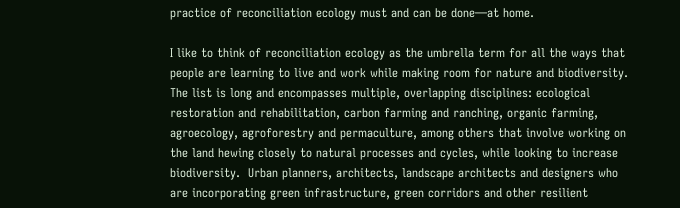practice of reconciliation ecology must and can be done—at home.

I like to think of reconciliation ecology as the umbrella term for all the ways that people are learning to live and work while making room for nature and biodiversity. The list is long and encompasses multiple, overlapping disciplines: ecological restoration and rehabilitation, carbon farming and ranching, organic farming, agroecology, agroforestry and permaculture, among others that involve working on the land hewing closely to natural processes and cycles, while looking to increase biodiversity.  Urban planners, architects, landscape architects and designers who are incorporating green infrastructure, green corridors and other resilient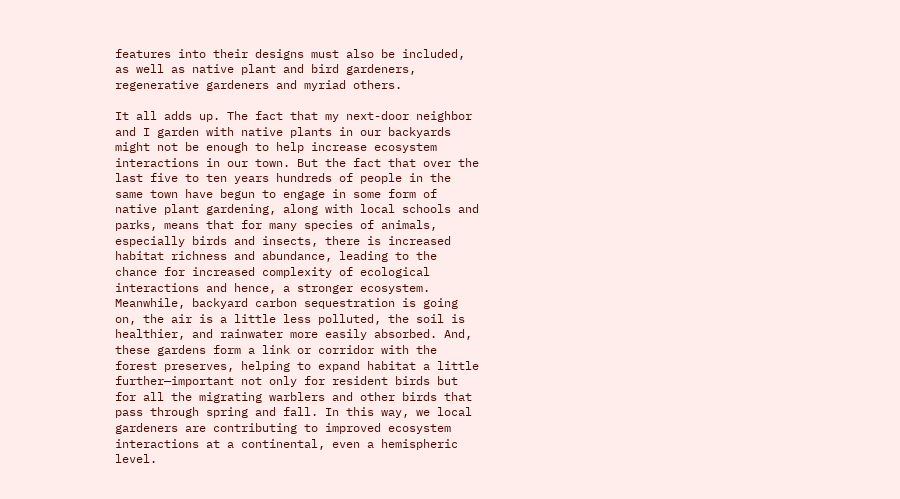features into their designs must also be included, as well as native plant and bird gardeners, regenerative gardeners and myriad others.

It all adds up. The fact that my next-door neighbor and I garden with native plants in our backyards might not be enough to help increase ecosystem interactions in our town. But the fact that over the last five to ten years hundreds of people in the same town have begun to engage in some form of native plant gardening, along with local schools and parks, means that for many species of animals, especially birds and insects, there is increased habitat richness and abundance, leading to the chance for increased complexity of ecological interactions and hence, a stronger ecosystem. Meanwhile, backyard carbon sequestration is going on, the air is a little less polluted, the soil is healthier, and rainwater more easily absorbed. And, these gardens form a link or corridor with the forest preserves, helping to expand habitat a little further—important not only for resident birds but for all the migrating warblers and other birds that pass through spring and fall. In this way, we local gardeners are contributing to improved ecosystem interactions at a continental, even a hemispheric level.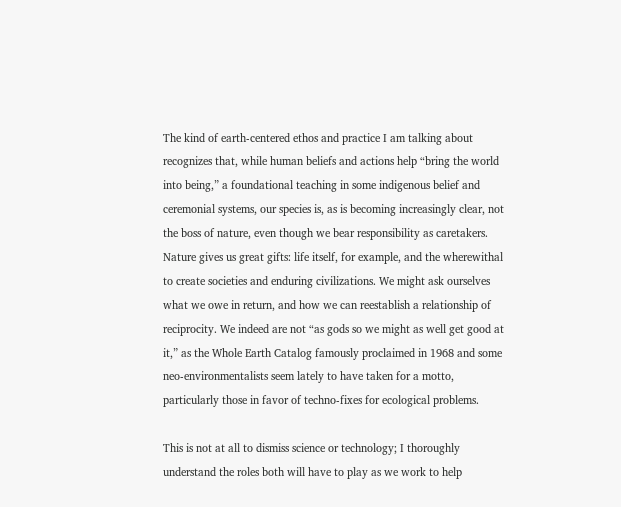The kind of earth-centered ethos and practice I am talking about recognizes that, while human beliefs and actions help “bring the world into being,” a foundational teaching in some indigenous belief and ceremonial systems, our species is, as is becoming increasingly clear, not the boss of nature, even though we bear responsibility as caretakers. Nature gives us great gifts: life itself, for example, and the wherewithal to create societies and enduring civilizations. We might ask ourselves what we owe in return, and how we can reestablish a relationship of reciprocity. We indeed are not “as gods so we might as well get good at it,” as the Whole Earth Catalog famously proclaimed in 1968 and some neo-environmentalists seem lately to have taken for a motto, particularly those in favor of techno-fixes for ecological problems.

This is not at all to dismiss science or technology; I thoroughly understand the roles both will have to play as we work to help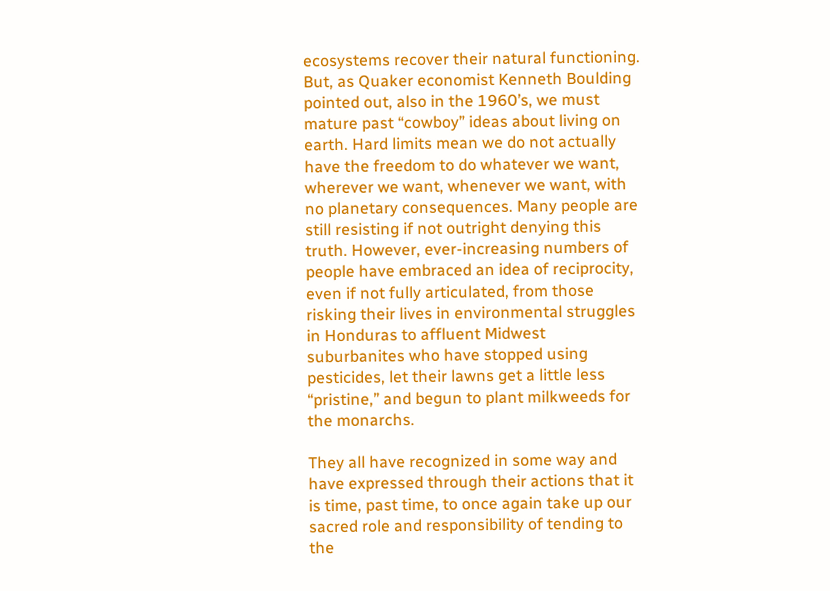ecosystems recover their natural functioning. But, as Quaker economist Kenneth Boulding pointed out, also in the 1960’s, we must mature past “cowboy” ideas about living on earth. Hard limits mean we do not actually have the freedom to do whatever we want, wherever we want, whenever we want, with no planetary consequences. Many people are still resisting if not outright denying this truth. However, ever-increasing numbers of people have embraced an idea of reciprocity, even if not fully articulated, from those risking their lives in environmental struggles in Honduras to affluent Midwest suburbanites who have stopped using pesticides, let their lawns get a little less “pristine,” and begun to plant milkweeds for the monarchs.

They all have recognized in some way and have expressed through their actions that it is time, past time, to once again take up our sacred role and responsibility of tending to the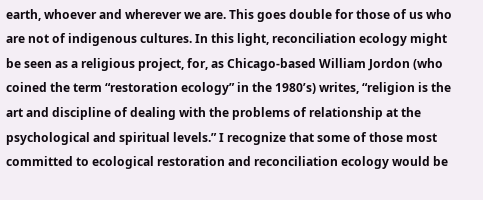earth, whoever and wherever we are. This goes double for those of us who are not of indigenous cultures. In this light, reconciliation ecology might be seen as a religious project, for, as Chicago-based William Jordon (who coined the term “restoration ecology” in the 1980’s) writes, “religion is the art and discipline of dealing with the problems of relationship at the psychological and spiritual levels.” I recognize that some of those most committed to ecological restoration and reconciliation ecology would be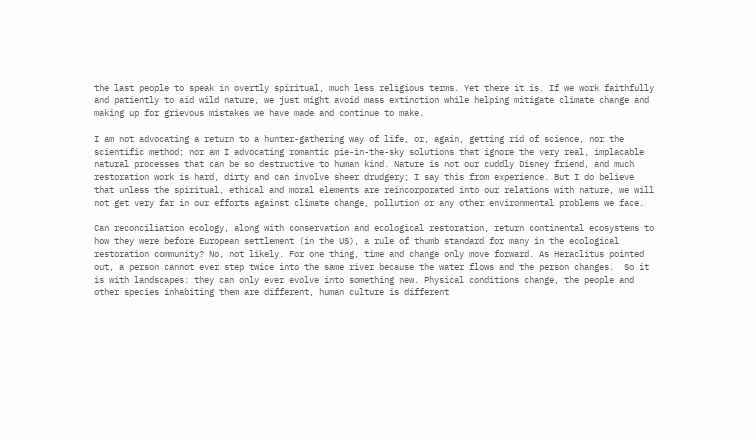the last people to speak in overtly spiritual, much less religious terms. Yet there it is. If we work faithfully and patiently to aid wild nature, we just might avoid mass extinction while helping mitigate climate change and making up for grievous mistakes we have made and continue to make.

I am not advocating a return to a hunter-gathering way of life, or, again, getting rid of science, nor the scientific method; nor am I advocating romantic pie-in-the-sky solutions that ignore the very real, implacable natural processes that can be so destructive to human kind. Nature is not our cuddly Disney friend, and much restoration work is hard, dirty and can involve sheer drudgery; I say this from experience. But I do believe that unless the spiritual, ethical and moral elements are reincorporated into our relations with nature, we will not get very far in our efforts against climate change, pollution or any other environmental problems we face.

Can reconciliation ecology, along with conservation and ecological restoration, return continental ecosystems to how they were before European settlement (in the US), a rule of thumb standard for many in the ecological restoration community? No, not likely. For one thing, time and change only move forward. As Heraclitus pointed out, a person cannot ever step twice into the same river because the water flows and the person changes.  So it is with landscapes: they can only ever evolve into something new. Physical conditions change, the people and other species inhabiting them are different, human culture is different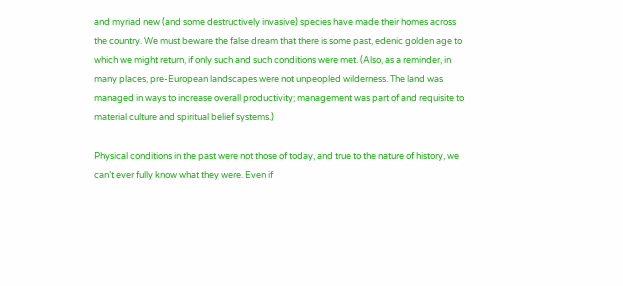and myriad new (and some destructively invasive) species have made their homes across the country. We must beware the false dream that there is some past, edenic golden age to which we might return, if only such and such conditions were met. (Also, as a reminder, in many places, pre-European landscapes were not unpeopled wilderness. The land was managed in ways to increase overall productivity; management was part of and requisite to material culture and spiritual belief systems.)

Physical conditions in the past were not those of today, and true to the nature of history, we can’t ever fully know what they were. Even if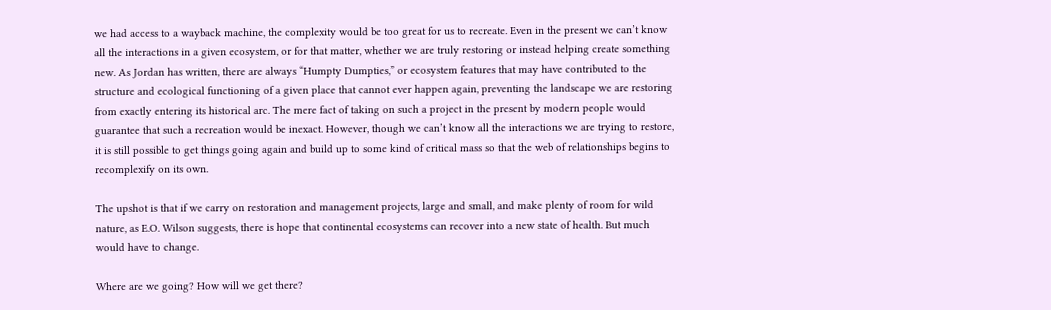we had access to a wayback machine, the complexity would be too great for us to recreate. Even in the present we can’t know all the interactions in a given ecosystem, or for that matter, whether we are truly restoring or instead helping create something new. As Jordan has written, there are always “Humpty Dumpties,” or ecosystem features that may have contributed to the structure and ecological functioning of a given place that cannot ever happen again, preventing the landscape we are restoring from exactly entering its historical arc. The mere fact of taking on such a project in the present by modern people would guarantee that such a recreation would be inexact. However, though we can’t know all the interactions we are trying to restore, it is still possible to get things going again and build up to some kind of critical mass so that the web of relationships begins to recomplexify on its own.

The upshot is that if we carry on restoration and management projects, large and small, and make plenty of room for wild nature, as E.O. Wilson suggests, there is hope that continental ecosystems can recover into a new state of health. But much would have to change.

Where are we going? How will we get there?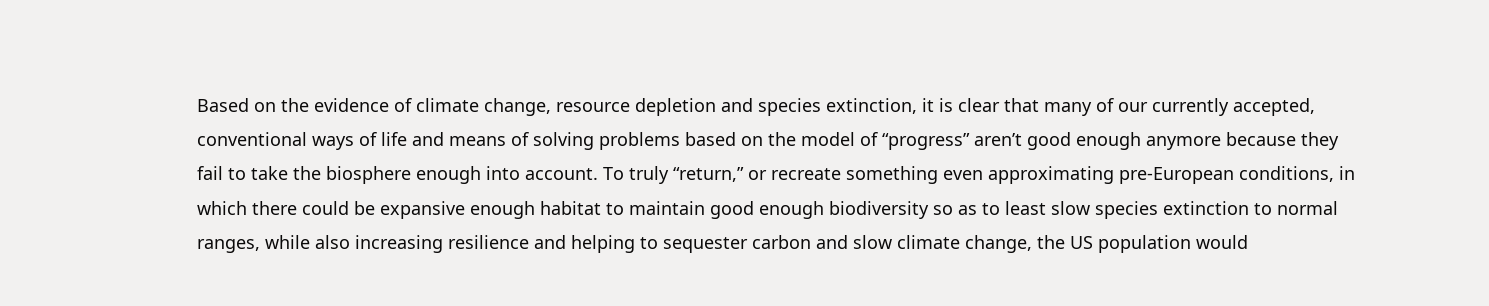Based on the evidence of climate change, resource depletion and species extinction, it is clear that many of our currently accepted, conventional ways of life and means of solving problems based on the model of “progress” aren’t good enough anymore because they fail to take the biosphere enough into account. To truly “return,” or recreate something even approximating pre-European conditions, in which there could be expansive enough habitat to maintain good enough biodiversity so as to least slow species extinction to normal ranges, while also increasing resilience and helping to sequester carbon and slow climate change, the US population would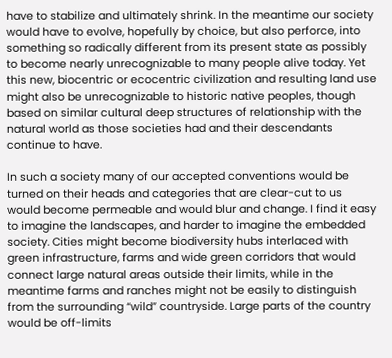have to stabilize and ultimately shrink. In the meantime our society would have to evolve, hopefully by choice, but also perforce, into something so radically different from its present state as possibly to become nearly unrecognizable to many people alive today. Yet this new, biocentric or ecocentric civilization and resulting land use might also be unrecognizable to historic native peoples, though based on similar cultural deep structures of relationship with the natural world as those societies had and their descendants continue to have.

In such a society many of our accepted conventions would be turned on their heads and categories that are clear-cut to us would become permeable and would blur and change. I find it easy to imagine the landscapes, and harder to imagine the embedded society. Cities might become biodiversity hubs interlaced with green infrastructure, farms and wide green corridors that would connect large natural areas outside their limits, while in the meantime farms and ranches might not be easily to distinguish from the surrounding “wild” countryside. Large parts of the country would be off-limits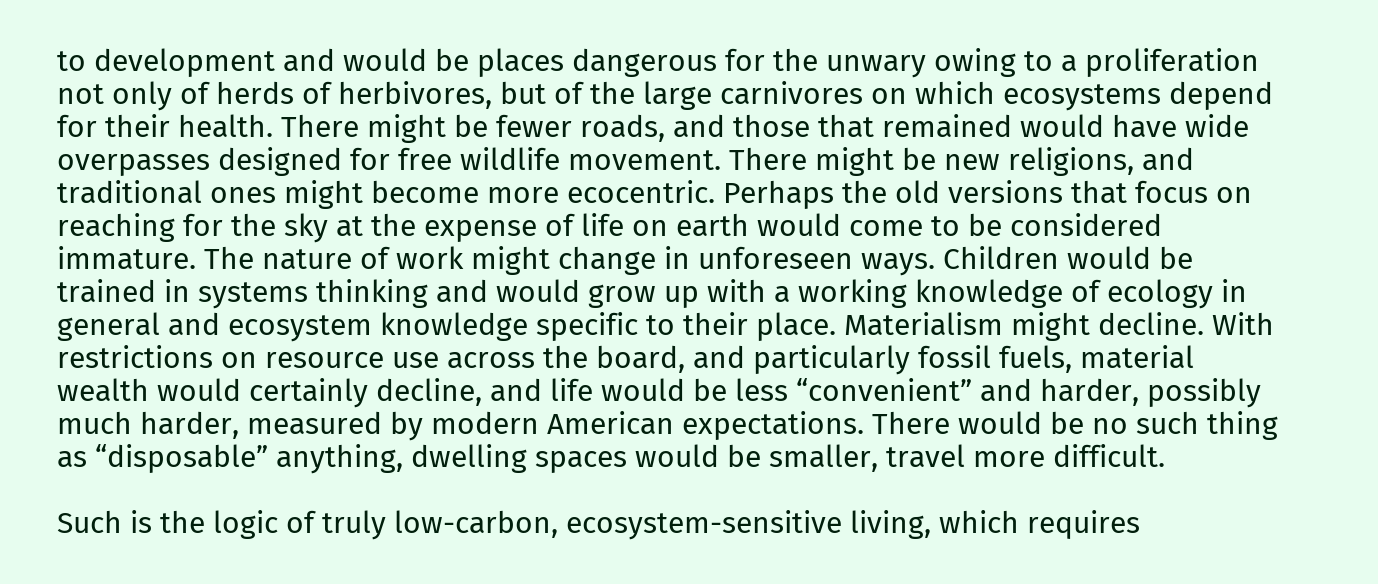to development and would be places dangerous for the unwary owing to a proliferation not only of herds of herbivores, but of the large carnivores on which ecosystems depend for their health. There might be fewer roads, and those that remained would have wide overpasses designed for free wildlife movement. There might be new religions, and traditional ones might become more ecocentric. Perhaps the old versions that focus on reaching for the sky at the expense of life on earth would come to be considered immature. The nature of work might change in unforeseen ways. Children would be trained in systems thinking and would grow up with a working knowledge of ecology in general and ecosystem knowledge specific to their place. Materialism might decline. With restrictions on resource use across the board, and particularly fossil fuels, material wealth would certainly decline, and life would be less “convenient” and harder, possibly much harder, measured by modern American expectations. There would be no such thing as “disposable” anything, dwelling spaces would be smaller, travel more difficult.

Such is the logic of truly low-carbon, ecosystem-sensitive living, which requires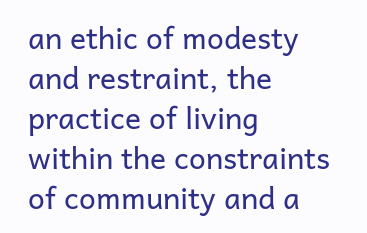an ethic of modesty and restraint, the practice of living within the constraints of community and a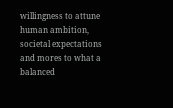willingness to attune human ambition, societal expectations and mores to what a balanced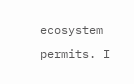ecosystem permits. I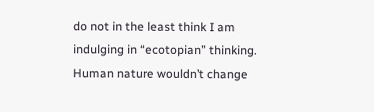do not in the least think I am indulging in “ecotopian” thinking. Human nature wouldn’t change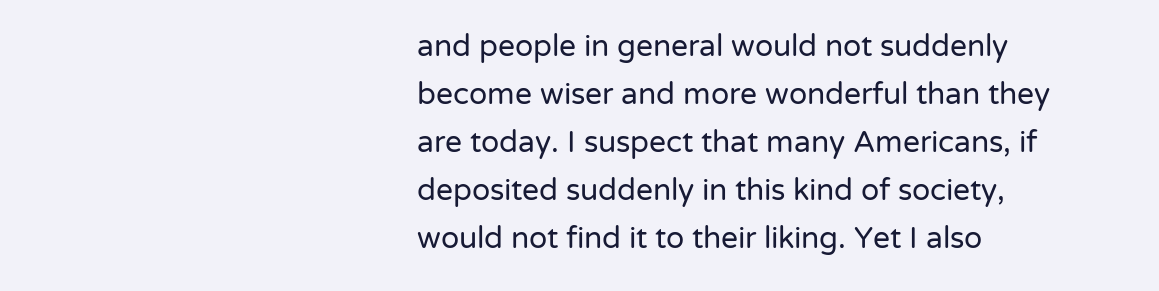and people in general would not suddenly become wiser and more wonderful than they are today. I suspect that many Americans, if deposited suddenly in this kind of society, would not find it to their liking. Yet I also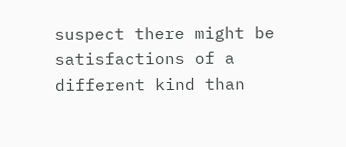suspect there might be satisfactions of a different kind than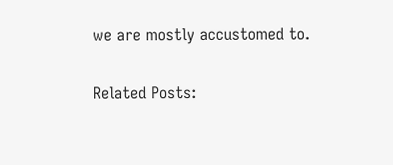we are mostly accustomed to.

Related Posts: